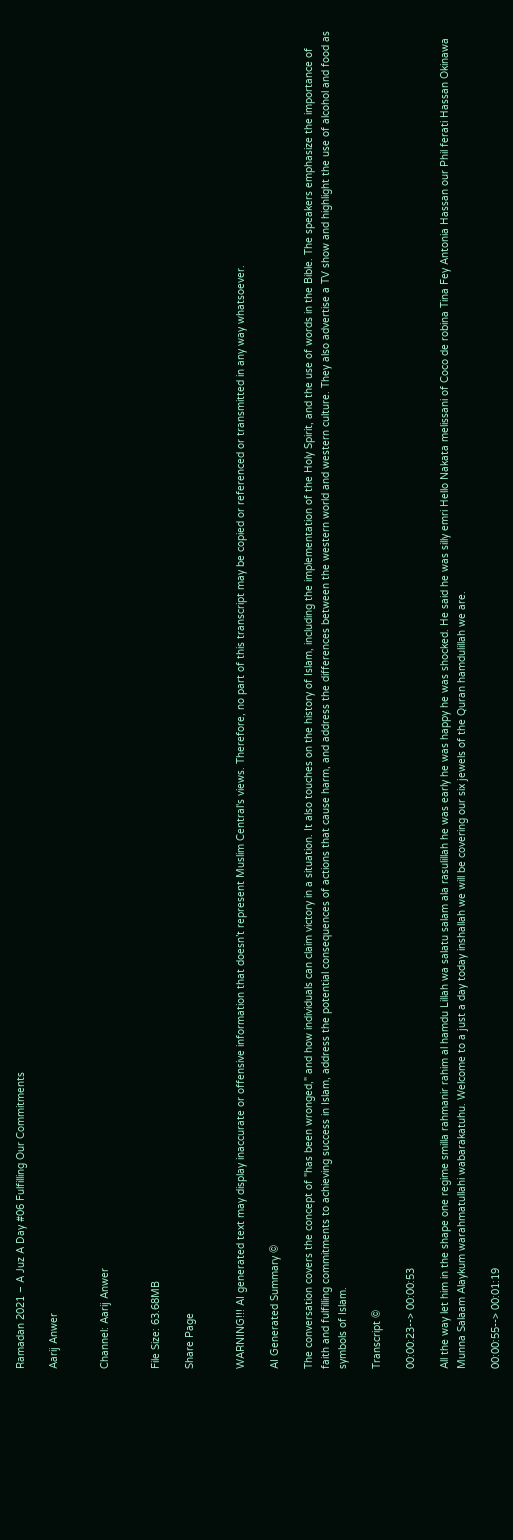Ramadan 2021 – A Juz A Day #06 Fulfilling Our Commitments

Aarij Anwer


Channel: Aarij Anwer


File Size: 63.68MB

Share Page


WARNING!!! AI generated text may display inaccurate or offensive information that doesn’t represent Muslim Central's views. Therefore, no part of this transcript may be copied or referenced or transmitted in any way whatsoever.

AI Generated Summary ©

The conversation covers the concept of "has been wronged," and how individuals can claim victory in a situation. It also touches on the history of Islam, including the implementation of the Holy Spirit, and the use of words in the Bible. The speakers emphasize the importance of faith and fulfilling commitments to achieving success in Islam, address the potential consequences of actions that cause harm, and address the differences between the western world and western culture. They also advertise a TV show and highlight the use of alcohol and food as symbols of Islam.

Transcript ©

00:00:23--> 00:00:53

All the way let him in the shape one regime smilla rahmanir rahim al hamdu Lillah wa salatu salam ala rasulillah he was early he was happy he was shocked. He said he was silly emri Hello Nakata melissani of Coco de robina Tina Fey Antonia Hassan our Phil ferati Hassan Okinawa Munna Salaam Alaykum warahmatullahi wabarakatuhu. Welcome to a just a day today inshallah we will be covering our six jewels of the Quran hamdulillah we are.

00:00:55--> 00:01:19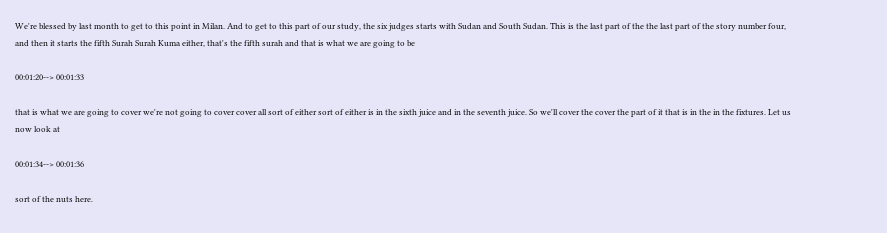We're blessed by last month to get to this point in Milan. And to get to this part of our study, the six judges starts with Sudan and South Sudan. This is the last part of the the last part of the story number four, and then it starts the fifth Surah Surah Kuma either, that's the fifth surah and that is what we are going to be

00:01:20--> 00:01:33

that is what we are going to cover we're not going to cover cover all sort of either sort of either is in the sixth juice and in the seventh juice. So we'll cover the cover the part of it that is in the in the fixtures. Let us now look at

00:01:34--> 00:01:36

sort of the nuts here.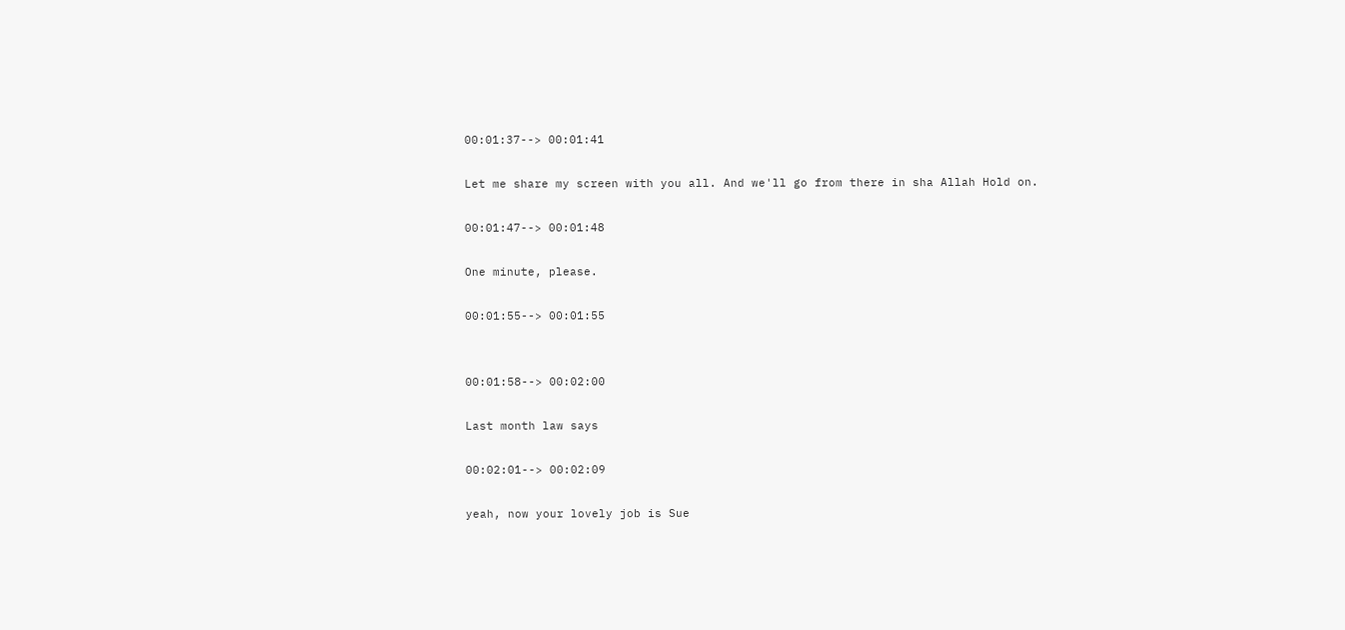00:01:37--> 00:01:41

Let me share my screen with you all. And we'll go from there in sha Allah Hold on.

00:01:47--> 00:01:48

One minute, please.

00:01:55--> 00:01:55


00:01:58--> 00:02:00

Last month law says

00:02:01--> 00:02:09

yeah, now your lovely job is Sue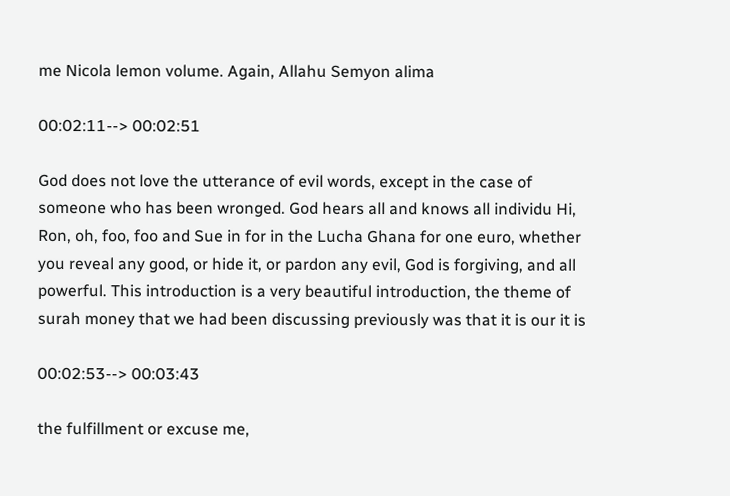me Nicola lemon volume. Again, Allahu Semyon alima

00:02:11--> 00:02:51

God does not love the utterance of evil words, except in the case of someone who has been wronged. God hears all and knows all individu Hi, Ron, oh, foo, foo and Sue in for in the Lucha Ghana for one euro, whether you reveal any good, or hide it, or pardon any evil, God is forgiving, and all powerful. This introduction is a very beautiful introduction, the theme of surah money that we had been discussing previously was that it is our it is

00:02:53--> 00:03:43

the fulfillment or excuse me,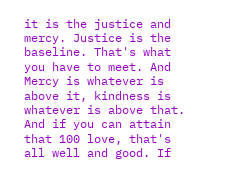it is the justice and mercy. Justice is the baseline. That's what you have to meet. And Mercy is whatever is above it, kindness is whatever is above that. And if you can attain that 100 love, that's all well and good. If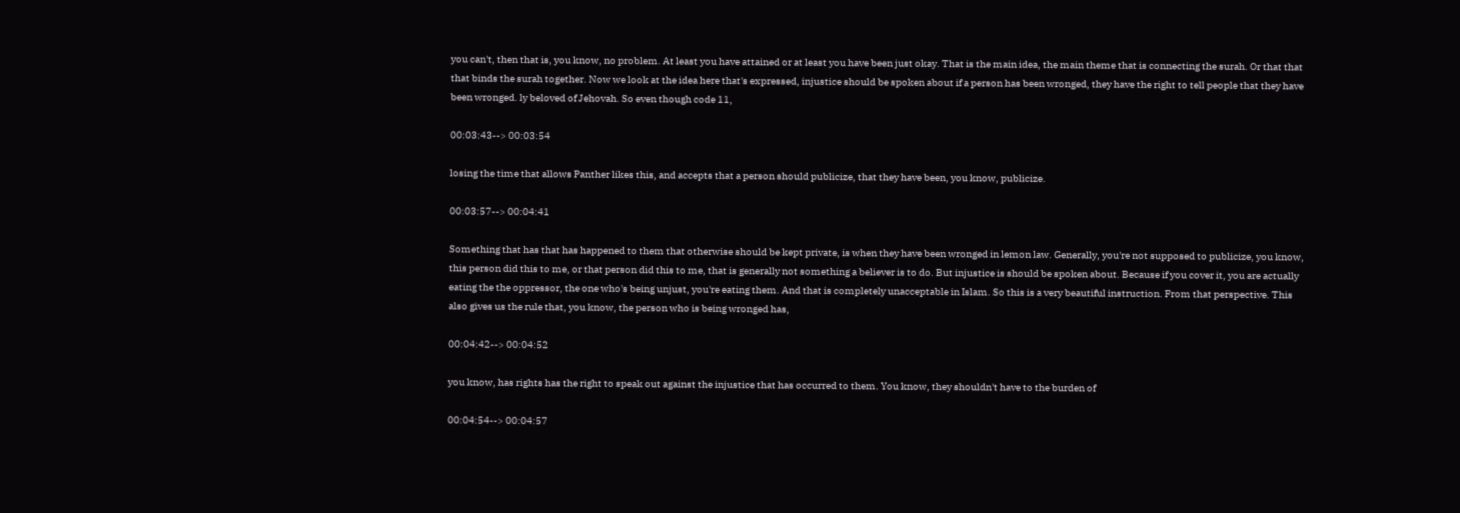you can't, then that is, you know, no problem. At least you have attained or at least you have been just okay. That is the main idea, the main theme that is connecting the surah. Or that that that binds the surah together. Now we look at the idea here that's expressed, injustice should be spoken about if a person has been wronged, they have the right to tell people that they have been wronged. ly beloved of Jehovah. So even though code 11,

00:03:43--> 00:03:54

losing the time that allows Panther likes this, and accepts that a person should publicize, that they have been, you know, publicize.

00:03:57--> 00:04:41

Something that has that has happened to them that otherwise should be kept private, is when they have been wronged in lemon law. Generally, you're not supposed to publicize, you know, this person did this to me, or that person did this to me, that is generally not something a believer is to do. But injustice is should be spoken about. Because if you cover it, you are actually eating the the oppressor, the one who's being unjust, you're eating them. And that is completely unacceptable in Islam. So this is a very beautiful instruction. From that perspective. This also gives us the rule that, you know, the person who is being wronged has,

00:04:42--> 00:04:52

you know, has rights has the right to speak out against the injustice that has occurred to them. You know, they shouldn't have to the burden of

00:04:54--> 00:04:57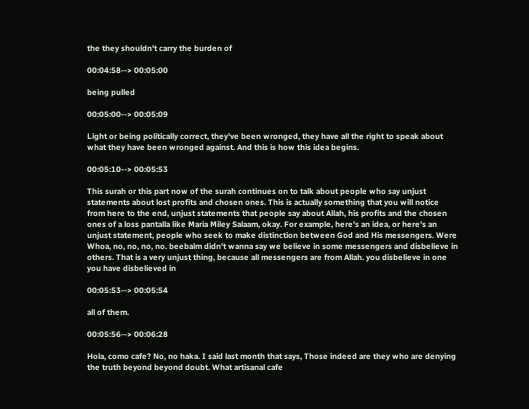the they shouldn't carry the burden of

00:04:58--> 00:05:00

being pulled

00:05:00--> 00:05:09

Light or being politically correct, they've been wronged, they have all the right to speak about what they have been wronged against. And this is how this idea begins.

00:05:10--> 00:05:53

This surah or this part now of the surah continues on to talk about people who say unjust statements about lost profits and chosen ones. This is actually something that you will notice from here to the end, unjust statements that people say about Allah, his profits and the chosen ones of a loss pantalla like Maria Miley Salaam, okay. For example, here's an idea, or here's an unjust statement, people who seek to make distinction between God and His messengers. Were Whoa, no, no, no, no. beebalm didn't wanna say we believe in some messengers and disbelieve in others. That is a very unjust thing, because all messengers are from Allah. you disbelieve in one you have disbelieved in

00:05:53--> 00:05:54

all of them.

00:05:56--> 00:06:28

Hola, como cafe? No, no haka. I said last month that says, Those indeed are they who are denying the truth beyond beyond doubt. What artisanal cafe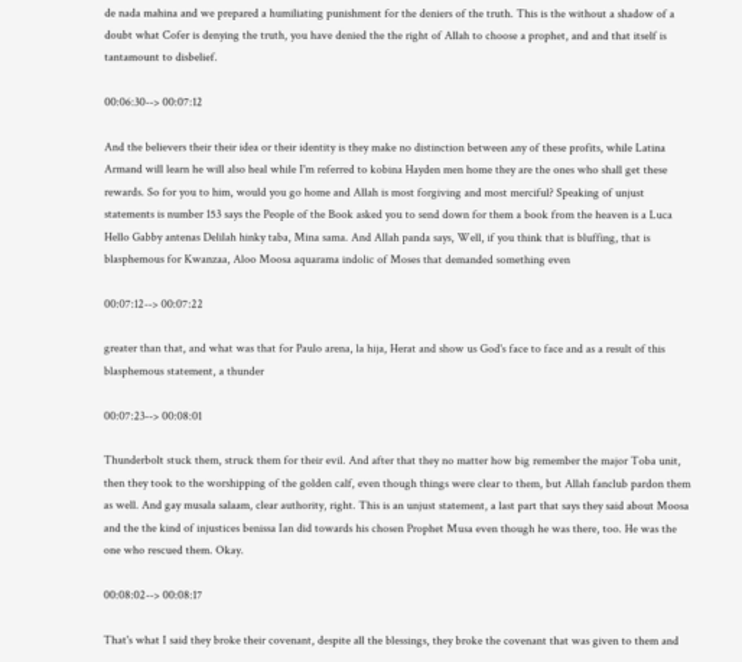de nada mahina and we prepared a humiliating punishment for the deniers of the truth. This is the without a shadow of a doubt what Cofer is denying the truth, you have denied the the right of Allah to choose a prophet, and and that itself is tantamount to disbelief.

00:06:30--> 00:07:12

And the believers their their idea or their identity is they make no distinction between any of these profits, while Latina Armand will learn he will also heal while I'm referred to kobina Hayden men home they are the ones who shall get these rewards. So for you to him, would you go home and Allah is most forgiving and most merciful? Speaking of unjust statements is number 153 says the People of the Book asked you to send down for them a book from the heaven is a Luca Hello Gabby antenas Delilah hinky taba, Mina sama. And Allah panda says, Well, if you think that is bluffing, that is blasphemous for Kwanzaa, Aloo Moosa aquarama indolic of Moses that demanded something even

00:07:12--> 00:07:22

greater than that, and what was that for Paulo arena, la hija, Herat and show us God's face to face and as a result of this blasphemous statement, a thunder

00:07:23--> 00:08:01

Thunderbolt stuck them, struck them for their evil. And after that they no matter how big remember the major Toba unit, then they took to the worshipping of the golden calf, even though things were clear to them, but Allah fanclub pardon them as well. And gay musala salaam, clear authority, right. This is an unjust statement, a last part that says they said about Moosa and the the kind of injustices benissa Ian did towards his chosen Prophet Musa even though he was there, too. He was the one who rescued them. Okay.

00:08:02--> 00:08:17

That's what I said they broke their covenant, despite all the blessings, they broke the covenant that was given to them and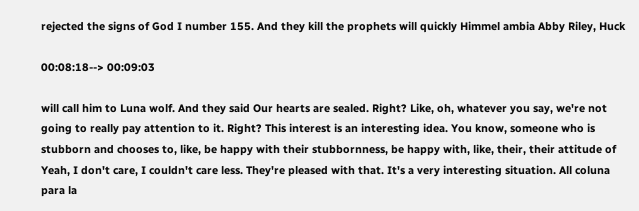rejected the signs of God I number 155. And they kill the prophets will quickly Himmel ambia Abby Riley, Huck

00:08:18--> 00:09:03

will call him to Luna wolf. And they said Our hearts are sealed. Right? Like, oh, whatever you say, we're not going to really pay attention to it. Right? This interest is an interesting idea. You know, someone who is stubborn and chooses to, like, be happy with their stubbornness, be happy with, like, their, their attitude of Yeah, I don't care, I couldn't care less. They're pleased with that. It's a very interesting situation. All coluna para la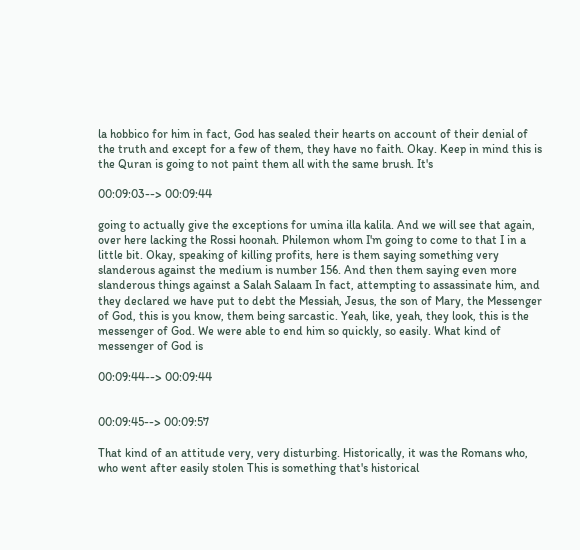la hobbico for him in fact, God has sealed their hearts on account of their denial of the truth and except for a few of them, they have no faith. Okay. Keep in mind this is the Quran is going to not paint them all with the same brush. It's

00:09:03--> 00:09:44

going to actually give the exceptions for umina illa kalila. And we will see that again, over here lacking the Rossi hoonah. Philemon whom I'm going to come to that I in a little bit. Okay, speaking of killing profits, here is them saying something very slanderous against the medium is number 156. And then them saying even more slanderous things against a Salah Salaam In fact, attempting to assassinate him, and they declared we have put to debt the Messiah, Jesus, the son of Mary, the Messenger of God, this is you know, them being sarcastic. Yeah, like, yeah, they look, this is the messenger of God. We were able to end him so quickly, so easily. What kind of messenger of God is

00:09:44--> 00:09:44


00:09:45--> 00:09:57

That kind of an attitude very, very disturbing. Historically, it was the Romans who, who went after easily stolen This is something that's historical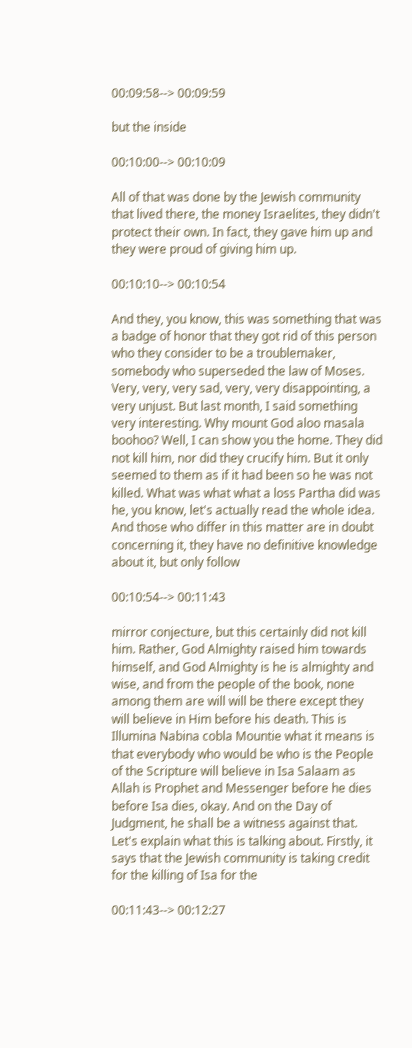00:09:58--> 00:09:59

but the inside

00:10:00--> 00:10:09

All of that was done by the Jewish community that lived there, the money Israelites, they didn't protect their own. In fact, they gave him up and they were proud of giving him up.

00:10:10--> 00:10:54

And they, you know, this was something that was a badge of honor that they got rid of this person who they consider to be a troublemaker, somebody who superseded the law of Moses. Very, very, very sad, very, very disappointing, a very unjust. But last month, I said something very interesting. Why mount God aloo masala boohoo? Well, I can show you the home. They did not kill him, nor did they crucify him. But it only seemed to them as if it had been so he was not killed. What was what what a loss Partha did was he, you know, let's actually read the whole idea. And those who differ in this matter are in doubt concerning it, they have no definitive knowledge about it, but only follow

00:10:54--> 00:11:43

mirror conjecture, but this certainly did not kill him. Rather, God Almighty raised him towards himself, and God Almighty is he is almighty and wise, and from the people of the book, none among them are will will be there except they will believe in Him before his death. This is Illumina Nabina cobla Mountie what it means is that everybody who would be who is the People of the Scripture will believe in Isa Salaam as Allah is Prophet and Messenger before he dies before Isa dies, okay. And on the Day of Judgment, he shall be a witness against that. Let's explain what this is talking about. Firstly, it says that the Jewish community is taking credit for the killing of Isa for the

00:11:43--> 00:12:27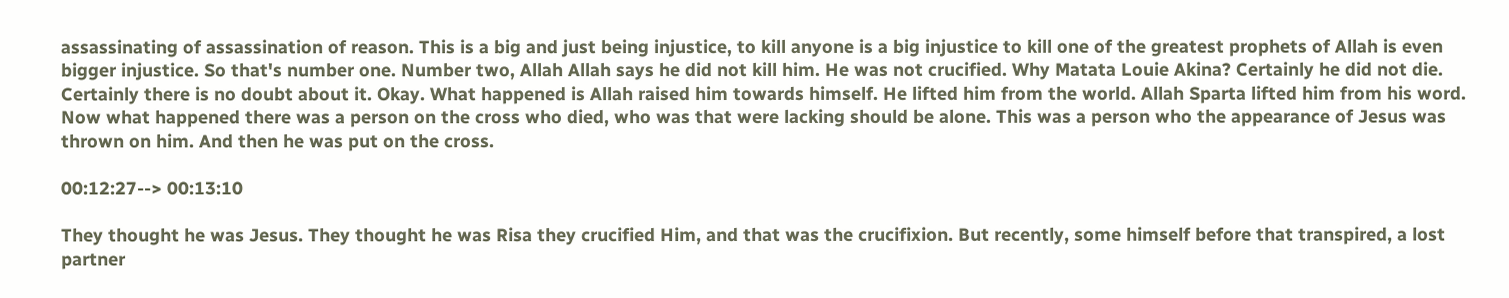assassinating of assassination of reason. This is a big and just being injustice, to kill anyone is a big injustice to kill one of the greatest prophets of Allah is even bigger injustice. So that's number one. Number two, Allah Allah says he did not kill him. He was not crucified. Why Matata Louie Akina? Certainly he did not die. Certainly there is no doubt about it. Okay. What happened is Allah raised him towards himself. He lifted him from the world. Allah Sparta lifted him from his word. Now what happened there was a person on the cross who died, who was that were lacking should be alone. This was a person who the appearance of Jesus was thrown on him. And then he was put on the cross.

00:12:27--> 00:13:10

They thought he was Jesus. They thought he was Risa they crucified Him, and that was the crucifixion. But recently, some himself before that transpired, a lost partner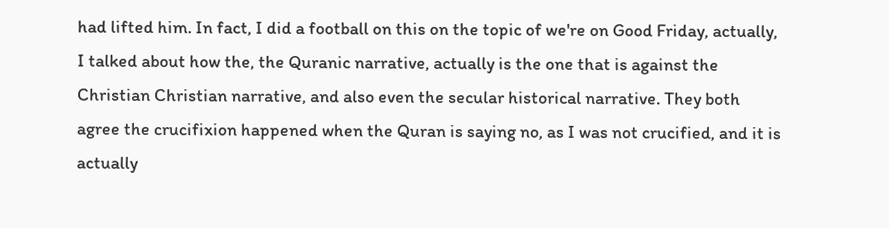had lifted him. In fact, I did a football on this on the topic of we're on Good Friday, actually, I talked about how the, the Quranic narrative, actually is the one that is against the Christian Christian narrative, and also even the secular historical narrative. They both agree the crucifixion happened when the Quran is saying no, as I was not crucified, and it is actually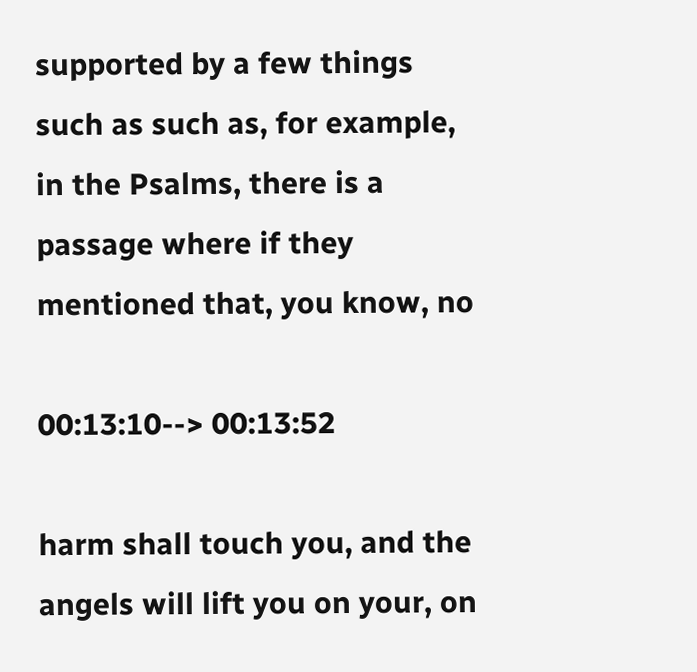supported by a few things such as such as, for example, in the Psalms, there is a passage where if they mentioned that, you know, no

00:13:10--> 00:13:52

harm shall touch you, and the angels will lift you on your, on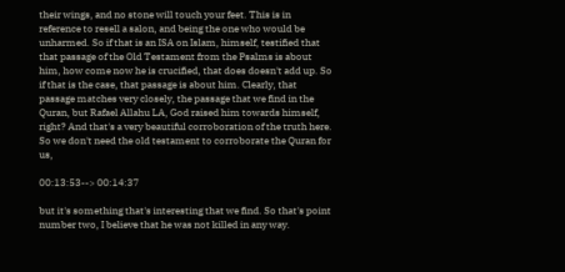their wings, and no stone will touch your feet. This is in reference to resell a salon, and being the one who would be unharmed. So if that is an ISA on Islam, himself, testified that that passage of the Old Testament from the Psalms is about him, how come now he is crucified, that does doesn't add up. So if that is the case, that passage is about him. Clearly, that passage matches very closely, the passage that we find in the Quran, but Rafael Allahu LA, God raised him towards himself, right? And that's a very beautiful corroboration of the truth here. So we don't need the old testament to corroborate the Quran for us,

00:13:53--> 00:14:37

but it's something that's interesting that we find. So that's point number two, I believe that he was not killed in any way.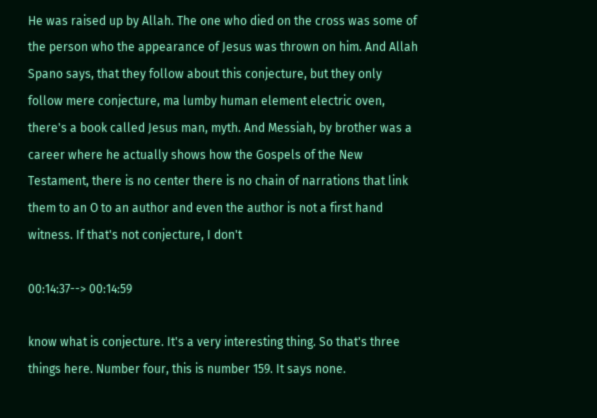He was raised up by Allah. The one who died on the cross was some of the person who the appearance of Jesus was thrown on him. And Allah Spano says, that they follow about this conjecture, but they only follow mere conjecture, ma lumby human element electric oven, there's a book called Jesus man, myth. And Messiah, by brother was a career where he actually shows how the Gospels of the New Testament, there is no center there is no chain of narrations that link them to an O to an author and even the author is not a first hand witness. If that's not conjecture, I don't

00:14:37--> 00:14:59

know what is conjecture. It's a very interesting thing. So that's three things here. Number four, this is number 159. It says none.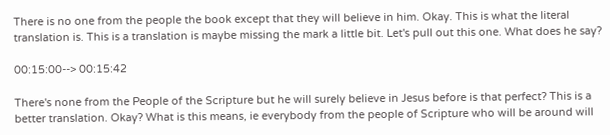There is no one from the people the book except that they will believe in him. Okay. This is what the literal translation is. This is a translation is maybe missing the mark a little bit. Let's pull out this one. What does he say?

00:15:00--> 00:15:42

There's none from the People of the Scripture but he will surely believe in Jesus before is that perfect? This is a better translation. Okay? What is this means, ie everybody from the people of Scripture who will be around will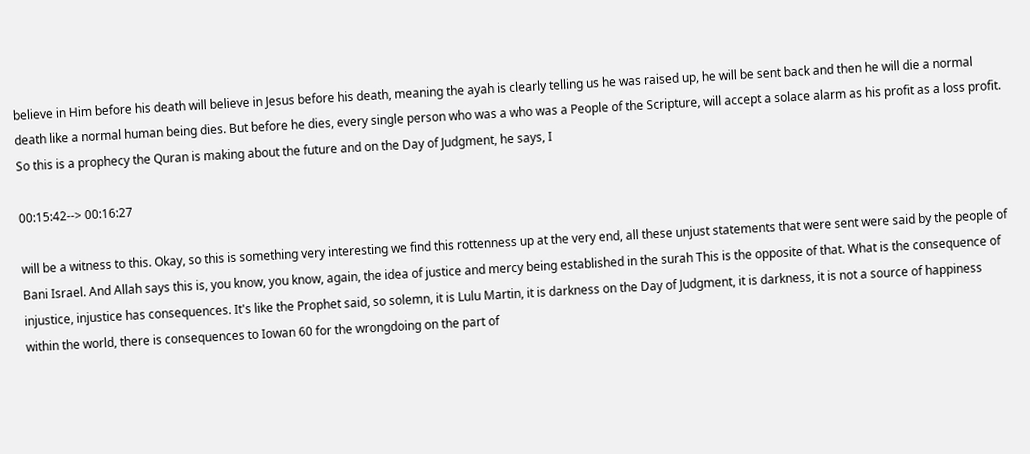believe in Him before his death will believe in Jesus before his death, meaning the ayah is clearly telling us he was raised up, he will be sent back and then he will die a normal death like a normal human being dies. But before he dies, every single person who was a who was a People of the Scripture, will accept a solace alarm as his profit as a loss profit. So this is a prophecy the Quran is making about the future and on the Day of Judgment, he says, I

00:15:42--> 00:16:27

will be a witness to this. Okay, so this is something very interesting we find this rottenness up at the very end, all these unjust statements that were sent were said by the people of Bani Israel. And Allah says this is, you know, you know, again, the idea of justice and mercy being established in the surah This is the opposite of that. What is the consequence of injustice, injustice has consequences. It's like the Prophet said, so solemn, it is Lulu Martin, it is darkness on the Day of Judgment, it is darkness, it is not a source of happiness within the world, there is consequences to Iowan 60 for the wrongdoing on the part of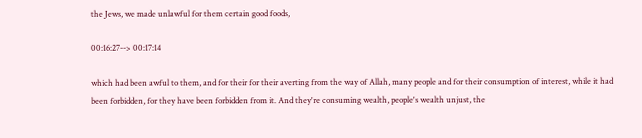the Jews, we made unlawful for them certain good foods,

00:16:27--> 00:17:14

which had been awful to them, and for their for their averting from the way of Allah, many people and for their consumption of interest, while it had been forbidden, for they have been forbidden from it. And they're consuming wealth, people's wealth unjust, the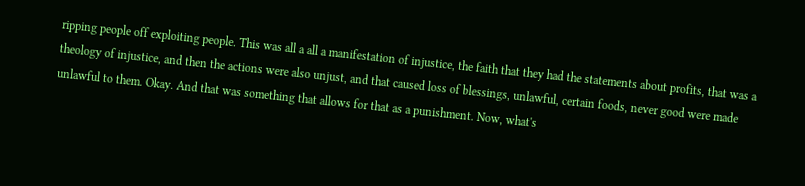ripping people off exploiting people. This was all a all a manifestation of injustice, the faith that they had the statements about profits, that was a theology of injustice, and then the actions were also unjust, and that caused loss of blessings, unlawful, certain foods, never good were made unlawful to them. Okay. And that was something that allows for that as a punishment. Now, what's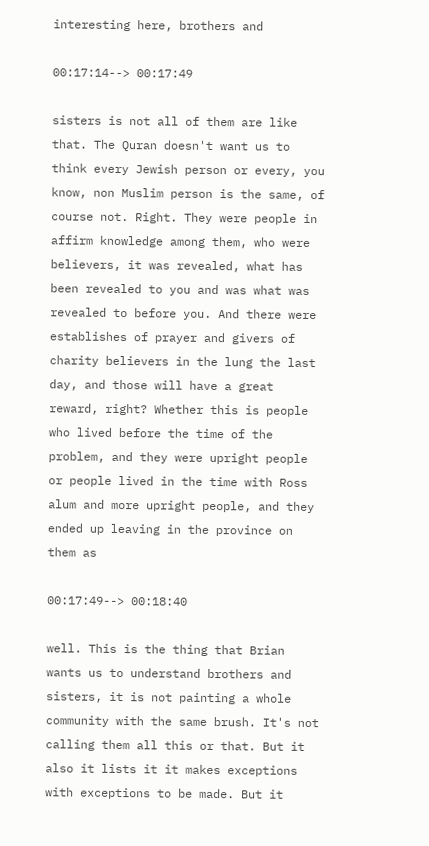interesting here, brothers and

00:17:14--> 00:17:49

sisters is not all of them are like that. The Quran doesn't want us to think every Jewish person or every, you know, non Muslim person is the same, of course not. Right. They were people in affirm knowledge among them, who were believers, it was revealed, what has been revealed to you and was what was revealed to before you. And there were establishes of prayer and givers of charity believers in the lung the last day, and those will have a great reward, right? Whether this is people who lived before the time of the problem, and they were upright people or people lived in the time with Ross alum and more upright people, and they ended up leaving in the province on them as

00:17:49--> 00:18:40

well. This is the thing that Brian wants us to understand brothers and sisters, it is not painting a whole community with the same brush. It's not calling them all this or that. But it also it lists it it makes exceptions with exceptions to be made. But it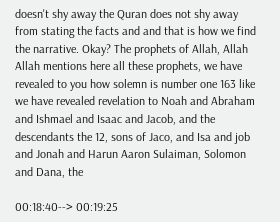doesn't shy away the Quran does not shy away from stating the facts and and that is how we find the narrative. Okay? The prophets of Allah, Allah Allah mentions here all these prophets, we have revealed to you how solemn is number one 163 like we have revealed revelation to Noah and Abraham and Ishmael and Isaac and Jacob, and the descendants the 12, sons of Jaco, and Isa and job and Jonah and Harun Aaron Sulaiman, Solomon and Dana, the

00:18:40--> 00:19:25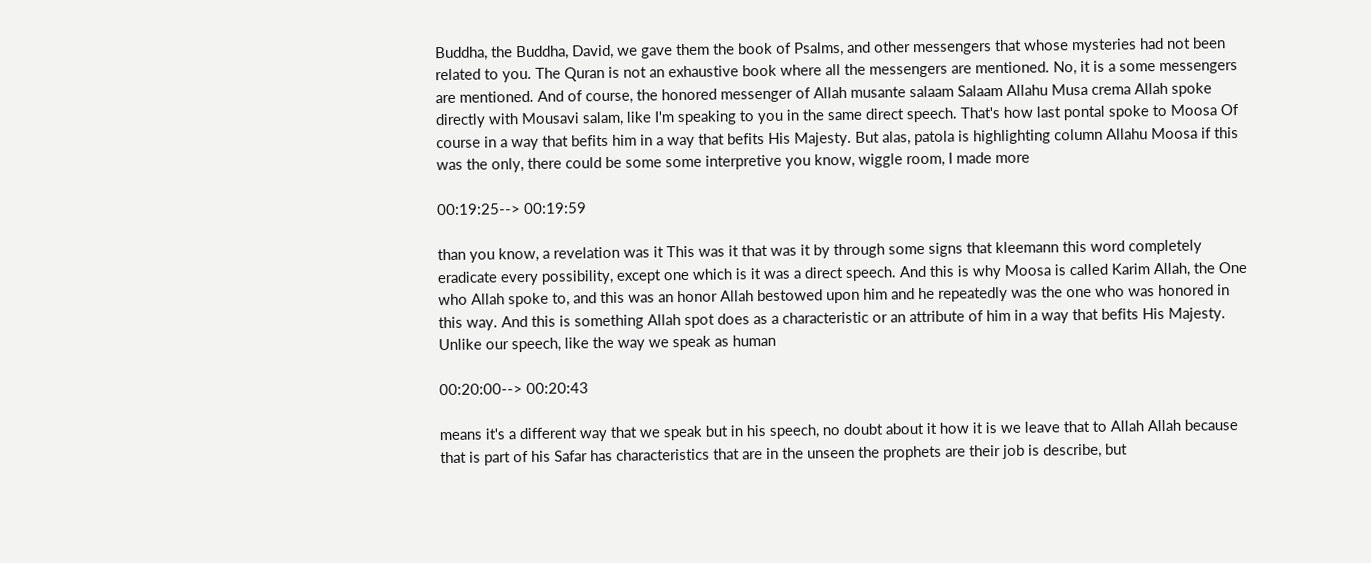Buddha, the Buddha, David, we gave them the book of Psalms, and other messengers that whose mysteries had not been related to you. The Quran is not an exhaustive book where all the messengers are mentioned. No, it is a some messengers are mentioned. And of course, the honored messenger of Allah musante salaam Salaam Allahu Musa crema Allah spoke directly with Mousavi salam, like I'm speaking to you in the same direct speech. That's how last pontal spoke to Moosa Of course in a way that befits him in a way that befits His Majesty. But alas, patola is highlighting column Allahu Moosa if this was the only, there could be some some interpretive you know, wiggle room, I made more

00:19:25--> 00:19:59

than you know, a revelation was it This was it that was it by through some signs that kleemann this word completely eradicate every possibility, except one which is it was a direct speech. And this is why Moosa is called Karim Allah, the One who Allah spoke to, and this was an honor Allah bestowed upon him and he repeatedly was the one who was honored in this way. And this is something Allah spot does as a characteristic or an attribute of him in a way that befits His Majesty. Unlike our speech, like the way we speak as human

00:20:00--> 00:20:43

means it's a different way that we speak but in his speech, no doubt about it how it is we leave that to Allah Allah because that is part of his Safar has characteristics that are in the unseen the prophets are their job is describe, but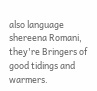also language shereena Romani, they're Bringers of good tidings and warmers.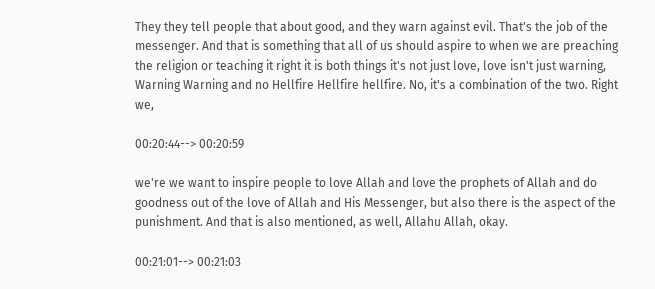They they tell people that about good, and they warn against evil. That's the job of the messenger. And that is something that all of us should aspire to when we are preaching the religion or teaching it right it is both things it's not just love, love isn't just warning, Warning Warning and no Hellfire Hellfire hellfire. No, it's a combination of the two. Right we,

00:20:44--> 00:20:59

we're we want to inspire people to love Allah and love the prophets of Allah and do goodness out of the love of Allah and His Messenger, but also there is the aspect of the punishment. And that is also mentioned, as well, Allahu Allah, okay.

00:21:01--> 00:21:03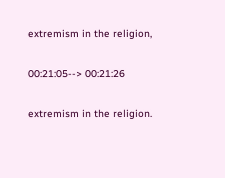extremism in the religion,

00:21:05--> 00:21:26

extremism in the religion.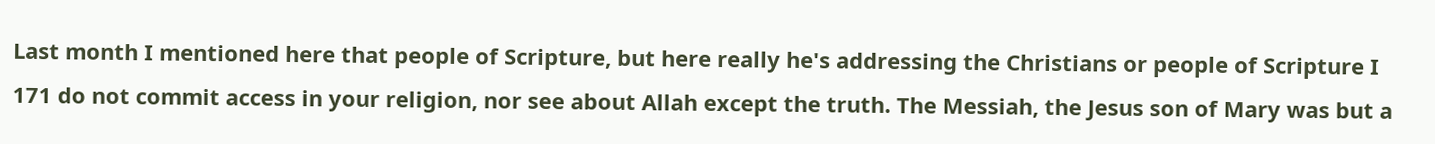Last month I mentioned here that people of Scripture, but here really he's addressing the Christians or people of Scripture I 171 do not commit access in your religion, nor see about Allah except the truth. The Messiah, the Jesus son of Mary was but a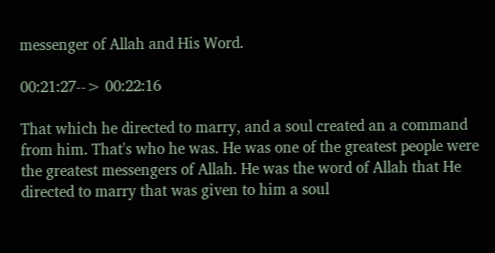messenger of Allah and His Word.

00:21:27--> 00:22:16

That which he directed to marry, and a soul created an a command from him. That's who he was. He was one of the greatest people were the greatest messengers of Allah. He was the word of Allah that He directed to marry that was given to him a soul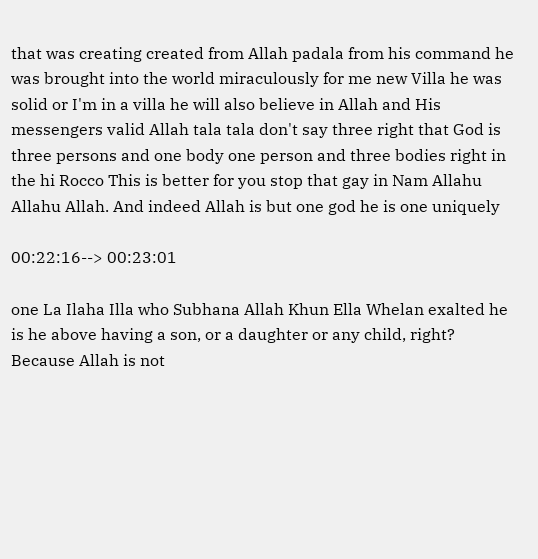that was creating created from Allah padala from his command he was brought into the world miraculously for me new Villa he was solid or I'm in a villa he will also believe in Allah and His messengers valid Allah tala tala don't say three right that God is three persons and one body one person and three bodies right in the hi Rocco This is better for you stop that gay in Nam Allahu Allahu Allah. And indeed Allah is but one god he is one uniquely

00:22:16--> 00:23:01

one La Ilaha Illa who Subhana Allah Khun Ella Whelan exalted he is he above having a son, or a daughter or any child, right? Because Allah is not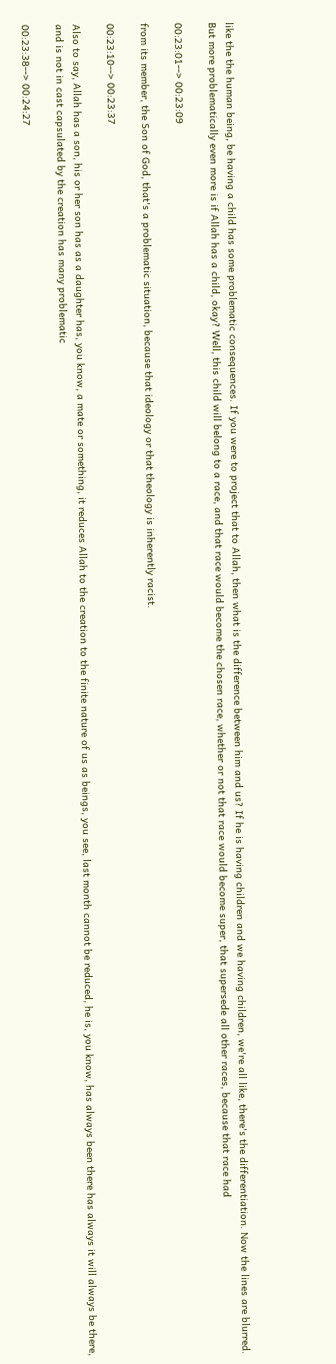like the the human being, be having a child has some problematic consequences. If you were to project that to Allah, then what is the difference between him and us? If he is having children and we having children, we're all like, there's the differentiation. Now the lines are blurred. But more problematically even more is if Allah has a child, okay? Well, this child will belong to a race, and that race would become the chosen race, whether or not that race would become super, that supersede all other races, because that race had

00:23:01--> 00:23:09

from its member, the Son of God, that's a problematic situation, because that ideology or that theology is inherently racist.

00:23:10--> 00:23:37

Also to say, Allah has a son, his or her son has as a daughter has, you know, a mate or something, it reduces Allah to the creation to the finite nature of us as beings, you see, last month cannot be reduced, he is, you know, has always been there has always it will always be there, and is not in cast capsulated by the creation has many problematic

00:23:38--> 00:24:27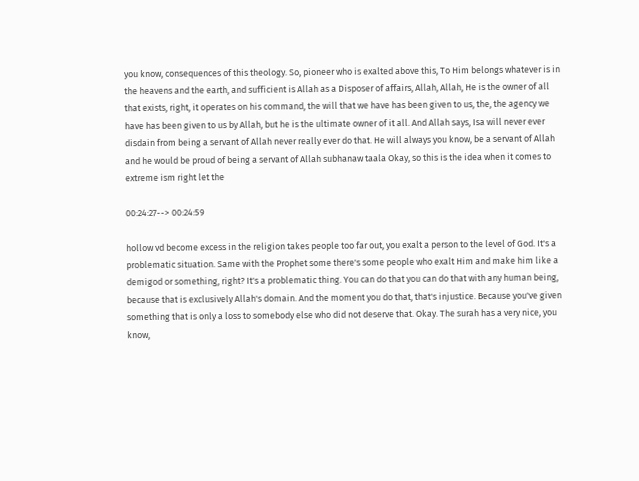you know, consequences of this theology. So, pioneer who is exalted above this, To Him belongs whatever is in the heavens and the earth, and sufficient is Allah as a Disposer of affairs, Allah, Allah, He is the owner of all that exists, right, it operates on his command, the will that we have has been given to us, the, the agency we have has been given to us by Allah, but he is the ultimate owner of it all. And Allah says, Isa will never ever disdain from being a servant of Allah never really ever do that. He will always you know, be a servant of Allah and he would be proud of being a servant of Allah subhanaw taala Okay, so this is the idea when it comes to extreme ism right let the

00:24:27--> 00:24:59

hollow vd become excess in the religion takes people too far out, you exalt a person to the level of God. It's a problematic situation. Same with the Prophet some there's some people who exalt Him and make him like a demigod or something, right? It's a problematic thing. You can do that you can do that with any human being, because that is exclusively Allah's domain. And the moment you do that, that's injustice. Because you've given something that is only a loss to somebody else who did not deserve that. Okay. The surah has a very nice, you know,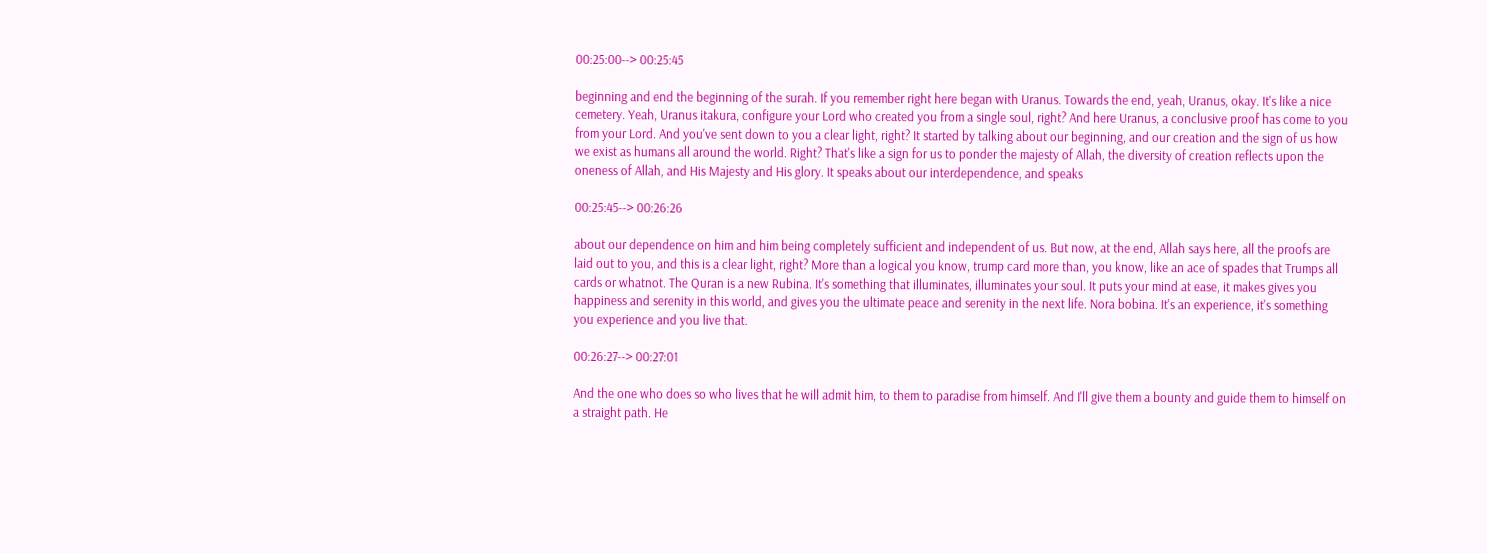00:25:00--> 00:25:45

beginning and end the beginning of the surah. If you remember right here began with Uranus. Towards the end, yeah, Uranus, okay. It's like a nice cemetery. Yeah, Uranus itakura, configure your Lord who created you from a single soul, right? And here Uranus, a conclusive proof has come to you from your Lord. And you've sent down to you a clear light, right? It started by talking about our beginning, and our creation and the sign of us how we exist as humans all around the world. Right? That's like a sign for us to ponder the majesty of Allah, the diversity of creation reflects upon the oneness of Allah, and His Majesty and His glory. It speaks about our interdependence, and speaks

00:25:45--> 00:26:26

about our dependence on him and him being completely sufficient and independent of us. But now, at the end, Allah says here, all the proofs are laid out to you, and this is a clear light, right? More than a logical you know, trump card more than, you know, like an ace of spades that Trumps all cards or whatnot. The Quran is a new Rubina. It's something that illuminates, illuminates your soul. It puts your mind at ease, it makes gives you happiness and serenity in this world, and gives you the ultimate peace and serenity in the next life. Nora bobina. It's an experience, it's something you experience and you live that.

00:26:27--> 00:27:01

And the one who does so who lives that he will admit him, to them to paradise from himself. And I'll give them a bounty and guide them to himself on a straight path. He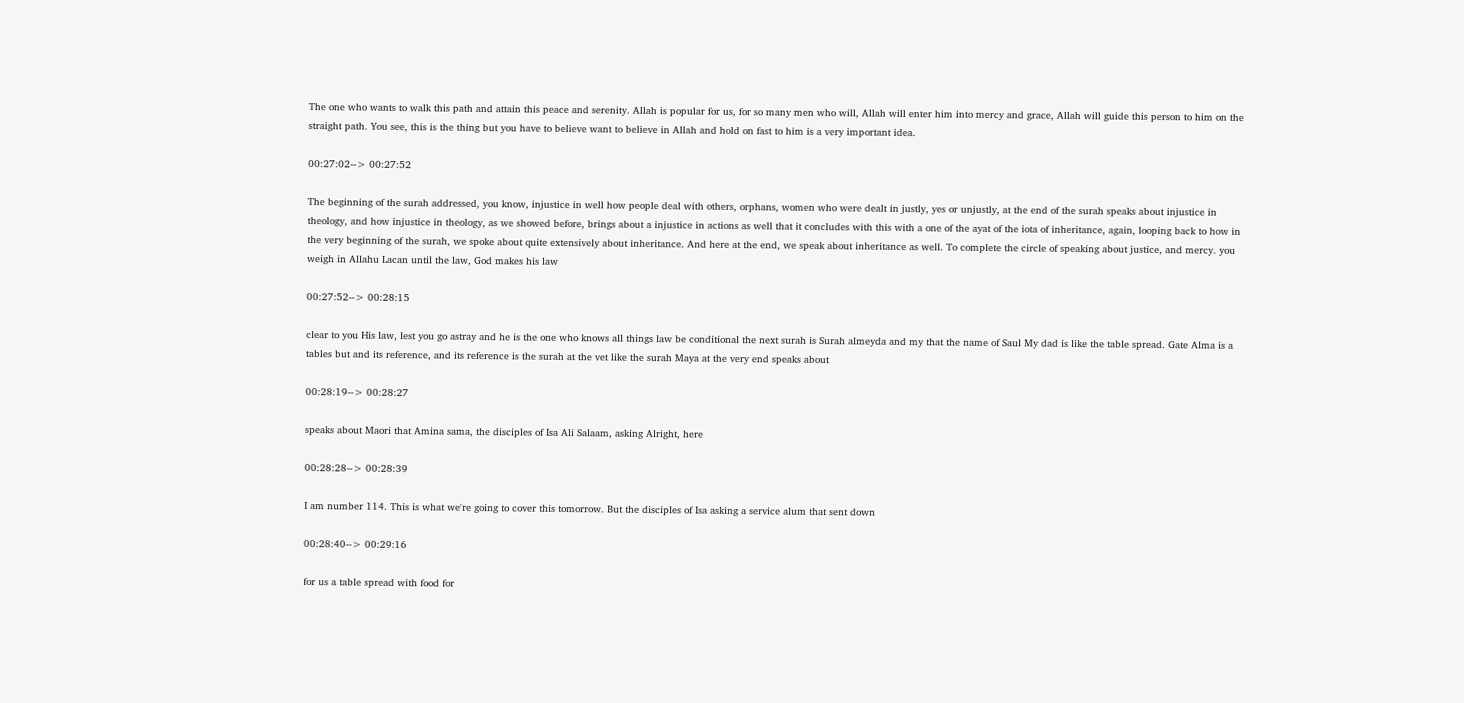The one who wants to walk this path and attain this peace and serenity. Allah is popular for us, for so many men who will, Allah will enter him into mercy and grace, Allah will guide this person to him on the straight path. You see, this is the thing but you have to believe want to believe in Allah and hold on fast to him is a very important idea.

00:27:02--> 00:27:52

The beginning of the surah addressed, you know, injustice in well how people deal with others, orphans, women who were dealt in justly, yes or unjustly, at the end of the surah speaks about injustice in theology, and how injustice in theology, as we showed before, brings about a injustice in actions as well that it concludes with this with a one of the ayat of the iota of inheritance, again, looping back to how in the very beginning of the surah, we spoke about quite extensively about inheritance. And here at the end, we speak about inheritance as well. To complete the circle of speaking about justice, and mercy. you weigh in Allahu Lacan until the law, God makes his law

00:27:52--> 00:28:15

clear to you His law, lest you go astray and he is the one who knows all things law be conditional the next surah is Surah almeyda and my that the name of Saul My dad is like the table spread. Gate Alma is a tables but and its reference, and its reference is the surah at the vet like the surah Maya at the very end speaks about

00:28:19--> 00:28:27

speaks about Maori that Amina sama, the disciples of Isa Ali Salaam, asking Alright, here

00:28:28--> 00:28:39

I am number 114. This is what we're going to cover this tomorrow. But the disciples of Isa asking a service alum that sent down

00:28:40--> 00:29:16

for us a table spread with food for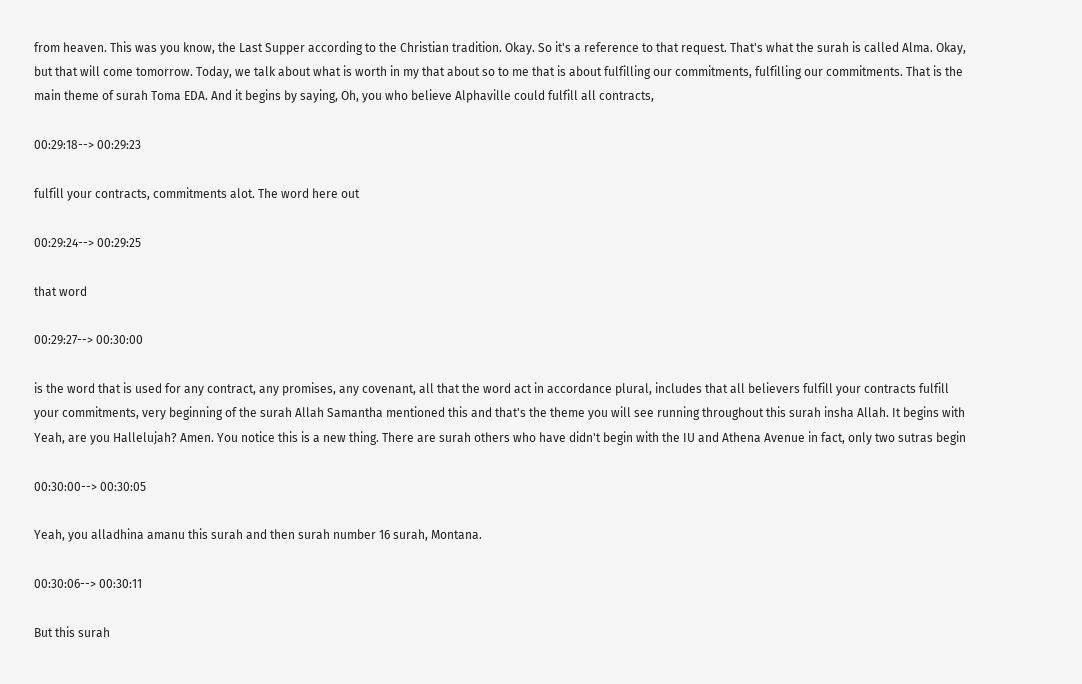from heaven. This was you know, the Last Supper according to the Christian tradition. Okay. So it's a reference to that request. That's what the surah is called Alma. Okay, but that will come tomorrow. Today, we talk about what is worth in my that about so to me that is about fulfilling our commitments, fulfilling our commitments. That is the main theme of surah Toma EDA. And it begins by saying, Oh, you who believe Alphaville could fulfill all contracts,

00:29:18--> 00:29:23

fulfill your contracts, commitments alot. The word here out

00:29:24--> 00:29:25

that word

00:29:27--> 00:30:00

is the word that is used for any contract, any promises, any covenant, all that the word act in accordance plural, includes that all believers fulfill your contracts fulfill your commitments, very beginning of the surah Allah Samantha mentioned this and that's the theme you will see running throughout this surah insha Allah. It begins with Yeah, are you Hallelujah? Amen. You notice this is a new thing. There are surah others who have didn't begin with the IU and Athena Avenue in fact, only two sutras begin

00:30:00--> 00:30:05

Yeah, you alladhina amanu this surah and then surah number 16 surah, Montana.

00:30:06--> 00:30:11

But this surah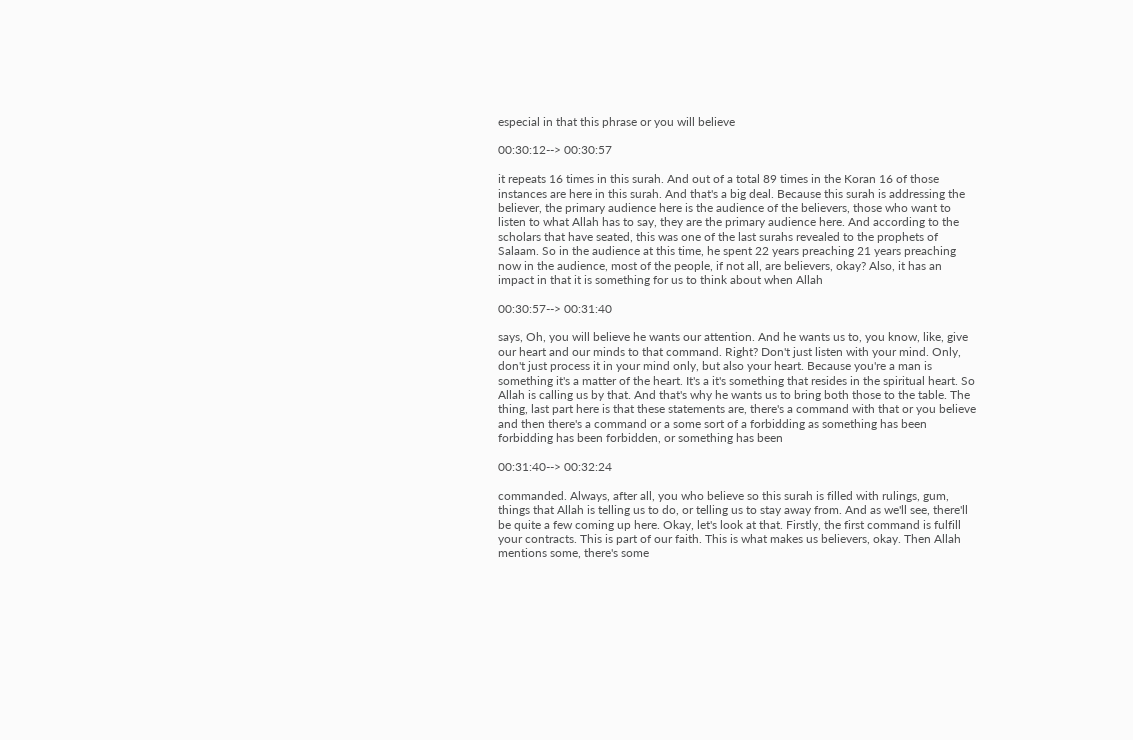especial in that this phrase or you will believe

00:30:12--> 00:30:57

it repeats 16 times in this surah. And out of a total 89 times in the Koran 16 of those instances are here in this surah. And that's a big deal. Because this surah is addressing the believer, the primary audience here is the audience of the believers, those who want to listen to what Allah has to say, they are the primary audience here. And according to the scholars that have seated, this was one of the last surahs revealed to the prophets of Salaam. So in the audience at this time, he spent 22 years preaching 21 years preaching now in the audience, most of the people, if not all, are believers, okay? Also, it has an impact in that it is something for us to think about when Allah

00:30:57--> 00:31:40

says, Oh, you will believe he wants our attention. And he wants us to, you know, like, give our heart and our minds to that command. Right? Don't just listen with your mind. Only, don't just process it in your mind only, but also your heart. Because you're a man is something it's a matter of the heart. It's a it's something that resides in the spiritual heart. So Allah is calling us by that. And that's why he wants us to bring both those to the table. The thing, last part here is that these statements are, there's a command with that or you believe and then there's a command or a some sort of a forbidding as something has been forbidding has been forbidden, or something has been

00:31:40--> 00:32:24

commanded. Always, after all, you who believe so this surah is filled with rulings, gum, things that Allah is telling us to do, or telling us to stay away from. And as we'll see, there'll be quite a few coming up here. Okay, let's look at that. Firstly, the first command is fulfill your contracts. This is part of our faith. This is what makes us believers, okay. Then Allah mentions some, there's some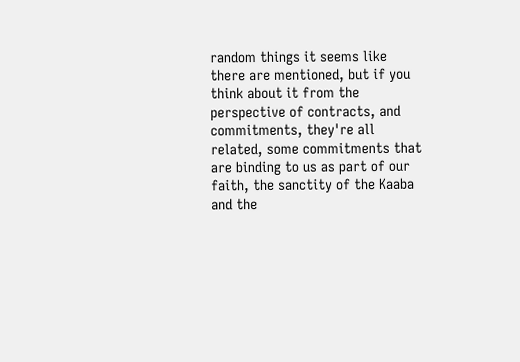random things it seems like there are mentioned, but if you think about it from the perspective of contracts, and commitments, they're all related, some commitments that are binding to us as part of our faith, the sanctity of the Kaaba and the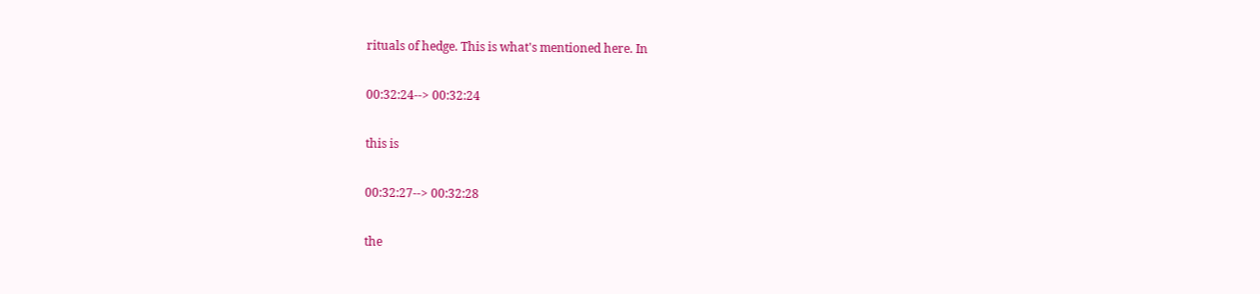rituals of hedge. This is what's mentioned here. In

00:32:24--> 00:32:24

this is

00:32:27--> 00:32:28

the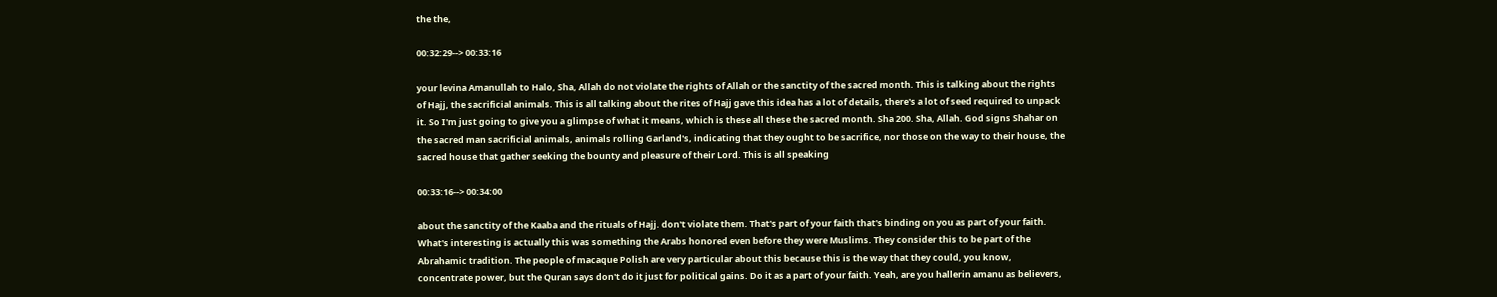the the,

00:32:29--> 00:33:16

your levina Amanullah to Halo, Sha, Allah do not violate the rights of Allah or the sanctity of the sacred month. This is talking about the rights of Hajj, the sacrificial animals. This is all talking about the rites of Hajj gave this idea has a lot of details, there's a lot of seed required to unpack it. So I'm just going to give you a glimpse of what it means, which is these all these the sacred month. Sha 200. Sha, Allah. God signs Shahar on the sacred man sacrificial animals, animals rolling Garland's, indicating that they ought to be sacrifice, nor those on the way to their house, the sacred house that gather seeking the bounty and pleasure of their Lord. This is all speaking

00:33:16--> 00:34:00

about the sanctity of the Kaaba and the rituals of Hajj. don't violate them. That's part of your faith that's binding on you as part of your faith. What's interesting is actually this was something the Arabs honored even before they were Muslims. They consider this to be part of the Abrahamic tradition. The people of macaque Polish are very particular about this because this is the way that they could, you know, concentrate power, but the Quran says don't do it just for political gains. Do it as a part of your faith. Yeah, are you hallerin amanu as believers,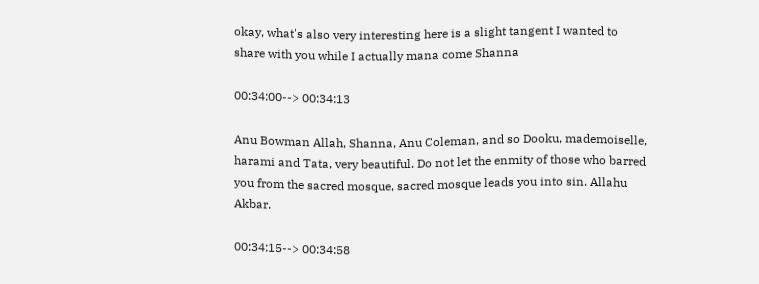okay, what's also very interesting here is a slight tangent I wanted to share with you while I actually mana come Shanna

00:34:00--> 00:34:13

Anu Bowman Allah, Shanna, Anu Coleman, and so Dooku, mademoiselle, harami and Tata, very beautiful. Do not let the enmity of those who barred you from the sacred mosque, sacred mosque leads you into sin. Allahu Akbar.

00:34:15--> 00:34:58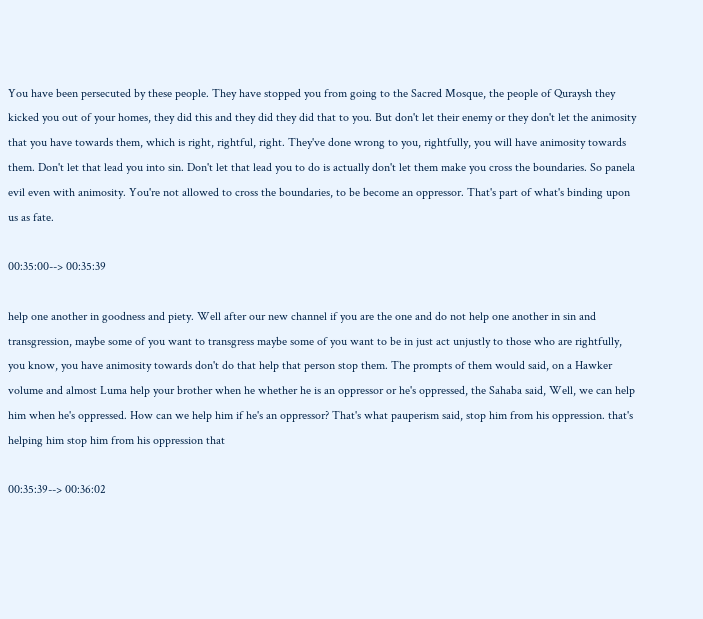You have been persecuted by these people. They have stopped you from going to the Sacred Mosque, the people of Quraysh they kicked you out of your homes, they did this and they did they did that to you. But don't let their enemy or they don't let the animosity that you have towards them, which is right, rightful, right. They've done wrong to you, rightfully, you will have animosity towards them. Don't let that lead you into sin. Don't let that lead you to do is actually don't let them make you cross the boundaries. So panela evil even with animosity. You're not allowed to cross the boundaries, to be become an oppressor. That's part of what's binding upon us as fate.

00:35:00--> 00:35:39

help one another in goodness and piety. Well after our new channel if you are the one and do not help one another in sin and transgression, maybe some of you want to transgress maybe some of you want to be in just act unjustly to those who are rightfully, you know, you have animosity towards don't do that help that person stop them. The prompts of them would said, on a Hawker volume and almost Luma help your brother when he whether he is an oppressor or he's oppressed, the Sahaba said, Well, we can help him when he's oppressed. How can we help him if he's an oppressor? That's what pauperism said, stop him from his oppression. that's helping him stop him from his oppression that

00:35:39--> 00:36:02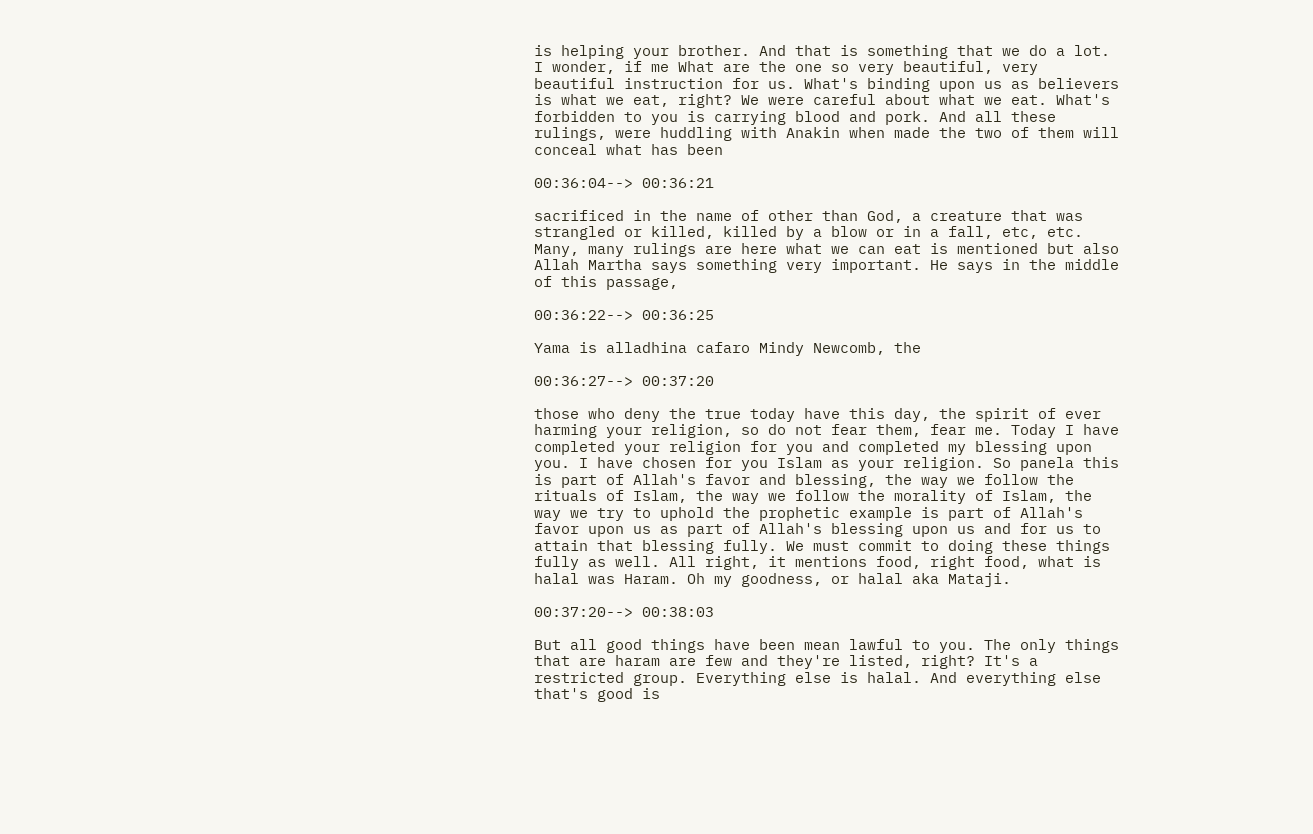is helping your brother. And that is something that we do a lot. I wonder, if me What are the one so very beautiful, very beautiful instruction for us. What's binding upon us as believers is what we eat, right? We were careful about what we eat. What's forbidden to you is carrying blood and pork. And all these rulings, were huddling with Anakin when made the two of them will conceal what has been

00:36:04--> 00:36:21

sacrificed in the name of other than God, a creature that was strangled or killed, killed by a blow or in a fall, etc, etc. Many, many rulings are here what we can eat is mentioned but also Allah Martha says something very important. He says in the middle of this passage,

00:36:22--> 00:36:25

Yama is alladhina cafaro Mindy Newcomb, the

00:36:27--> 00:37:20

those who deny the true today have this day, the spirit of ever harming your religion, so do not fear them, fear me. Today I have completed your religion for you and completed my blessing upon you. I have chosen for you Islam as your religion. So panela this is part of Allah's favor and blessing, the way we follow the rituals of Islam, the way we follow the morality of Islam, the way we try to uphold the prophetic example is part of Allah's favor upon us as part of Allah's blessing upon us and for us to attain that blessing fully. We must commit to doing these things fully as well. All right, it mentions food, right food, what is halal was Haram. Oh my goodness, or halal aka Mataji.

00:37:20--> 00:38:03

But all good things have been mean lawful to you. The only things that are haram are few and they're listed, right? It's a restricted group. Everything else is halal. And everything else that's good is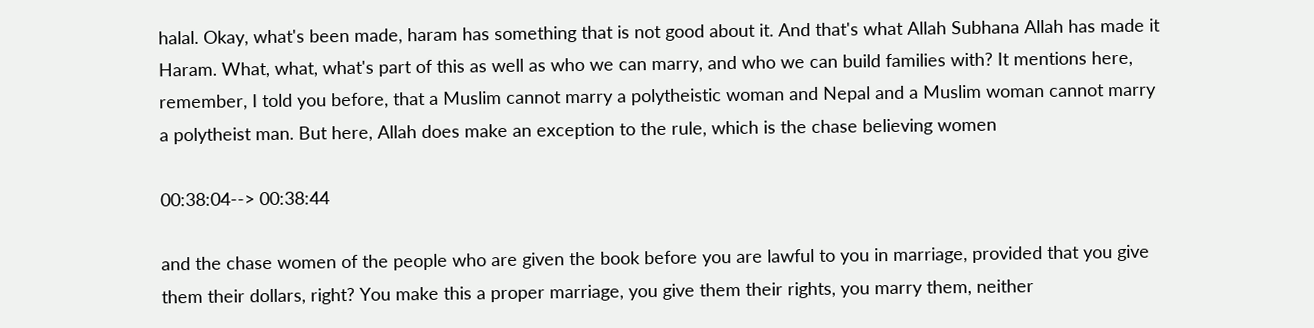halal. Okay, what's been made, haram has something that is not good about it. And that's what Allah Subhana Allah has made it Haram. What, what, what's part of this as well as who we can marry, and who we can build families with? It mentions here, remember, I told you before, that a Muslim cannot marry a polytheistic woman and Nepal and a Muslim woman cannot marry a polytheist man. But here, Allah does make an exception to the rule, which is the chase believing women

00:38:04--> 00:38:44

and the chase women of the people who are given the book before you are lawful to you in marriage, provided that you give them their dollars, right? You make this a proper marriage, you give them their rights, you marry them, neither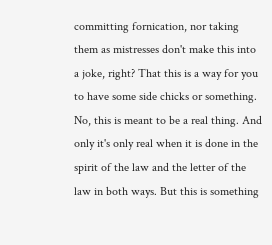committing fornication, nor taking them as mistresses don't make this into a joke, right? That this is a way for you to have some side chicks or something. No, this is meant to be a real thing. And only it's only real when it is done in the spirit of the law and the letter of the law in both ways. But this is something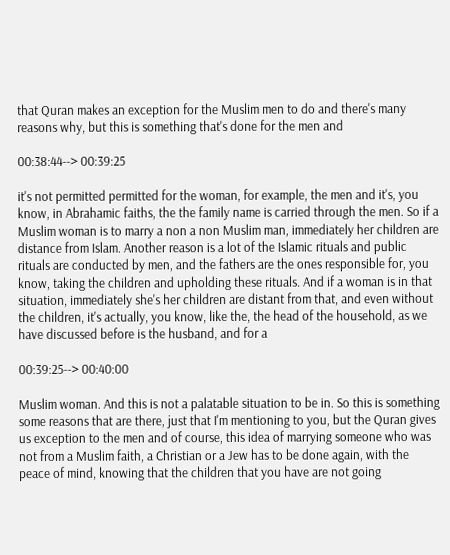that Quran makes an exception for the Muslim men to do and there's many reasons why, but this is something that's done for the men and

00:38:44--> 00:39:25

it's not permitted permitted for the woman, for example, the men and it's, you know, in Abrahamic faiths, the the family name is carried through the men. So if a Muslim woman is to marry a non a non Muslim man, immediately her children are distance from Islam. Another reason is a lot of the Islamic rituals and public rituals are conducted by men, and the fathers are the ones responsible for, you know, taking the children and upholding these rituals. And if a woman is in that situation, immediately she's her children are distant from that, and even without the children, it's actually, you know, like the, the head of the household, as we have discussed before is the husband, and for a

00:39:25--> 00:40:00

Muslim woman. And this is not a palatable situation to be in. So this is something some reasons that are there, just that I'm mentioning to you, but the Quran gives us exception to the men and of course, this idea of marrying someone who was not from a Muslim faith, a Christian or a Jew has to be done again, with the peace of mind, knowing that the children that you have are not going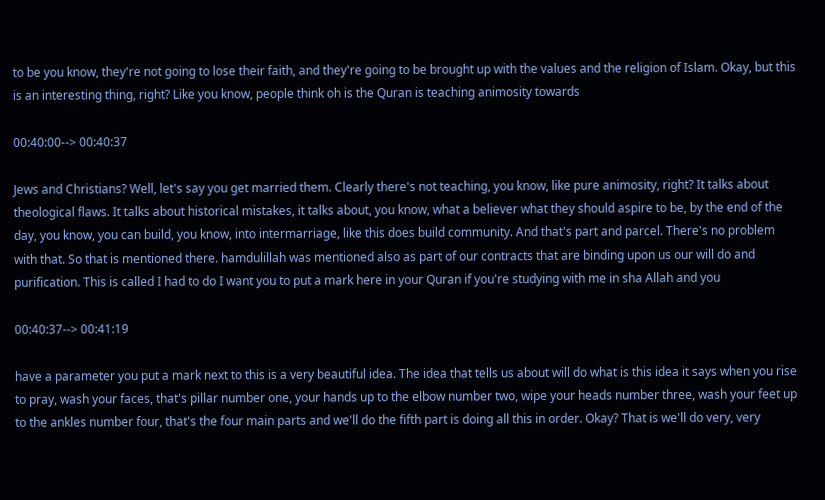to be you know, they're not going to lose their faith, and they're going to be brought up with the values and the religion of Islam. Okay, but this is an interesting thing, right? Like you know, people think oh is the Quran is teaching animosity towards

00:40:00--> 00:40:37

Jews and Christians? Well, let's say you get married them. Clearly there's not teaching, you know, like pure animosity, right? It talks about theological flaws. It talks about historical mistakes, it talks about, you know, what a believer what they should aspire to be, by the end of the day, you know, you can build, you know, into intermarriage, like this does build community. And that's part and parcel. There's no problem with that. So that is mentioned there. hamdulillah was mentioned also as part of our contracts that are binding upon us our will do and purification. This is called I had to do I want you to put a mark here in your Quran if you're studying with me in sha Allah and you

00:40:37--> 00:41:19

have a parameter you put a mark next to this is a very beautiful idea. The idea that tells us about will do what is this idea it says when you rise to pray, wash your faces, that's pillar number one, your hands up to the elbow number two, wipe your heads number three, wash your feet up to the ankles number four, that's the four main parts and we'll do the fifth part is doing all this in order. Okay? That is we'll do very, very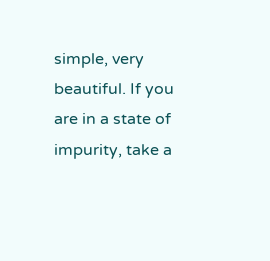simple, very beautiful. If you are in a state of impurity, take a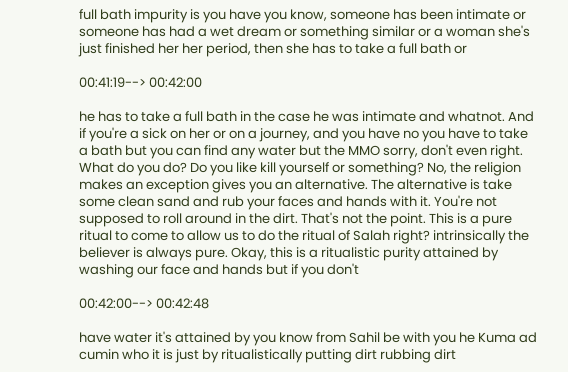full bath impurity is you have you know, someone has been intimate or someone has had a wet dream or something similar or a woman she's just finished her her period, then she has to take a full bath or

00:41:19--> 00:42:00

he has to take a full bath in the case he was intimate and whatnot. And if you're a sick on her or on a journey, and you have no you have to take a bath but you can find any water but the MMO sorry, don't even right. What do you do? Do you like kill yourself or something? No, the religion makes an exception gives you an alternative. The alternative is take some clean sand and rub your faces and hands with it. You're not supposed to roll around in the dirt. That's not the point. This is a pure ritual to come to allow us to do the ritual of Salah right? intrinsically the believer is always pure. Okay, this is a ritualistic purity attained by washing our face and hands but if you don't

00:42:00--> 00:42:48

have water it's attained by you know from Sahil be with you he Kuma ad cumin who it is just by ritualistically putting dirt rubbing dirt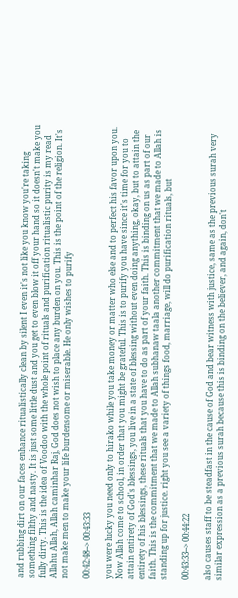and rubbing dirt on our faces enhance ritualistically clean by silent I even it's not like you know you're taking something filthy and nasty. It is just some little dust and you get to even blow it off your hand so it doesn't make you fully dirty. This is the idea of Voodoo with the whole point of rituals and purification ritualistic purity is my read Allahu Allah, Allah caminhar Raj, God does not wish to place any burden on you. This is the point of the religion. It's not make men to make your life burdensome or miserable. He only wishes to purify

00:42:48--> 00:43:33

you were lucky you need only to hirako while you take money or matter who else and to perfect his favor upon you. Now Allah come to school, in order that you might be grateful. This is to purify you have since it's time for you to attain entirety of God's blessings, you live in a state of blessing without even doing anything, okay, but to attain the entirety of his blessings, these rituals that you have to do as part of your faith. This is binding on us as part of our faith. This is the commitment that we made to Allah subhanaw taala another commitment that we made to Allah is standing up for justice. right you see a variety of things food, marriage, will do purification rituals, but

00:43:33--> 00:44:22

also causes staff to be steadfast in the cause of God and bear witness with justice, same as the previous surah very similar expression as a previous surah because this is binding on the believer, and again, don't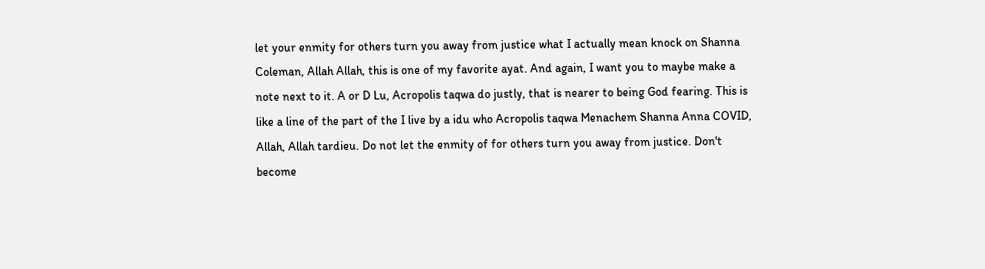let your enmity for others turn you away from justice what I actually mean knock on Shanna Coleman, Allah Allah, this is one of my favorite ayat. And again, I want you to maybe make a note next to it. A or D Lu, Acropolis taqwa do justly, that is nearer to being God fearing. This is like a line of the part of the I live by a idu who Acropolis taqwa Menachem Shanna Anna COVID, Allah, Allah tardieu. Do not let the enmity of for others turn you away from justice. Don't become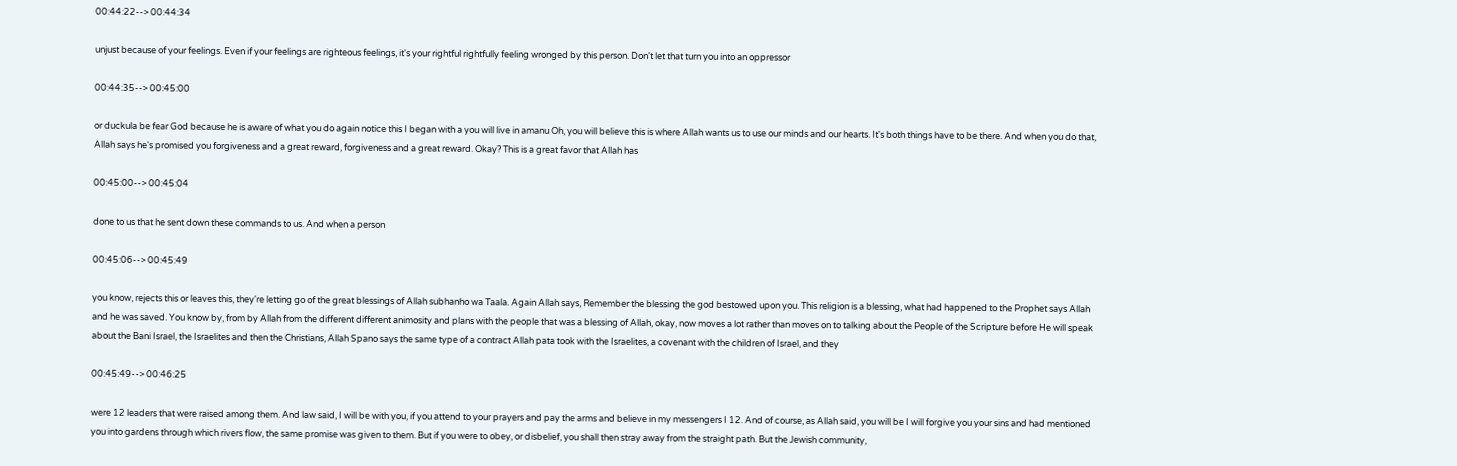00:44:22--> 00:44:34

unjust because of your feelings. Even if your feelings are righteous feelings, it's your rightful rightfully feeling wronged by this person. Don't let that turn you into an oppressor

00:44:35--> 00:45:00

or duckula be fear God because he is aware of what you do again notice this I began with a you will live in amanu Oh, you will believe this is where Allah wants us to use our minds and our hearts. It's both things have to be there. And when you do that, Allah says he's promised you forgiveness and a great reward, forgiveness and a great reward. Okay? This is a great favor that Allah has

00:45:00--> 00:45:04

done to us that he sent down these commands to us. And when a person

00:45:06--> 00:45:49

you know, rejects this or leaves this, they're letting go of the great blessings of Allah subhanho wa Taala. Again Allah says, Remember the blessing the god bestowed upon you. This religion is a blessing, what had happened to the Prophet says Allah and he was saved. You know by, from by Allah from the different different animosity and plans with the people that was a blessing of Allah, okay, now moves a lot rather than moves on to talking about the People of the Scripture before He will speak about the Bani Israel, the Israelites and then the Christians, Allah Spano says the same type of a contract Allah pata took with the Israelites, a covenant with the children of Israel, and they

00:45:49--> 00:46:25

were 12 leaders that were raised among them. And law said, I will be with you, if you attend to your prayers and pay the arms and believe in my messengers I 12. And of course, as Allah said, you will be I will forgive you your sins and had mentioned you into gardens through which rivers flow, the same promise was given to them. But if you were to obey, or disbelief, you shall then stray away from the straight path. But the Jewish community,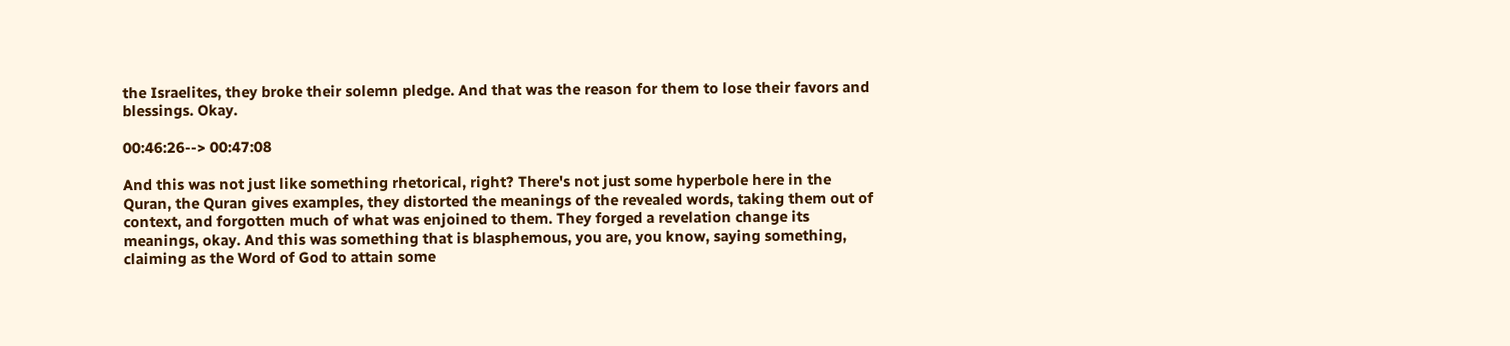the Israelites, they broke their solemn pledge. And that was the reason for them to lose their favors and blessings. Okay.

00:46:26--> 00:47:08

And this was not just like something rhetorical, right? There's not just some hyperbole here in the Quran, the Quran gives examples, they distorted the meanings of the revealed words, taking them out of context, and forgotten much of what was enjoined to them. They forged a revelation change its meanings, okay. And this was something that is blasphemous, you are, you know, saying something, claiming as the Word of God to attain some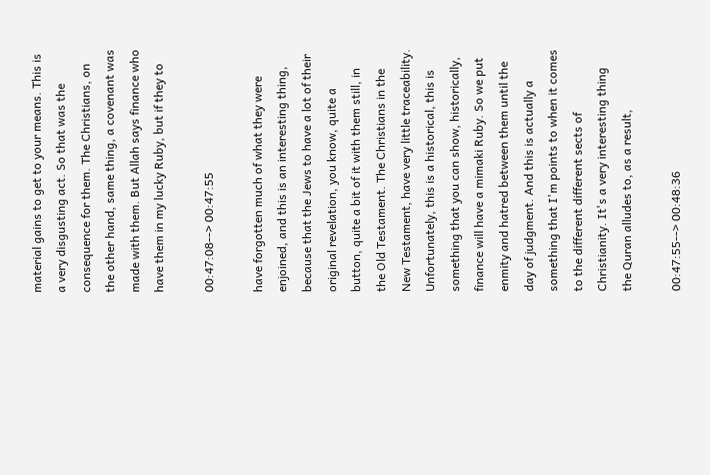material gains to get to your means. This is a very disgusting act. So that was the consequence for them. The Christians, on the other hand, same thing, a covenant was made with them. But Allah says finance who have them in my lucky Ruby, but if they to

00:47:08--> 00:47:55

have forgotten much of what they were enjoined, and this is an interesting thing, because that the Jews to have a lot of their original revelation, you know, quite a button, quite a bit of it with them still, in the Old Testament. The Christians in the New Testament, have very little traceability. Unfortunately, this is a historical, this is something that you can show, historically, finance will have a mimaki Ruby. So we put enmity and hatred between them until the day of judgment. And this is actually a something that I'm points to when it comes to the different different sects of Christianity. It's a very interesting thing the Quran alludes to, as a result,

00:47:55--> 00:48:36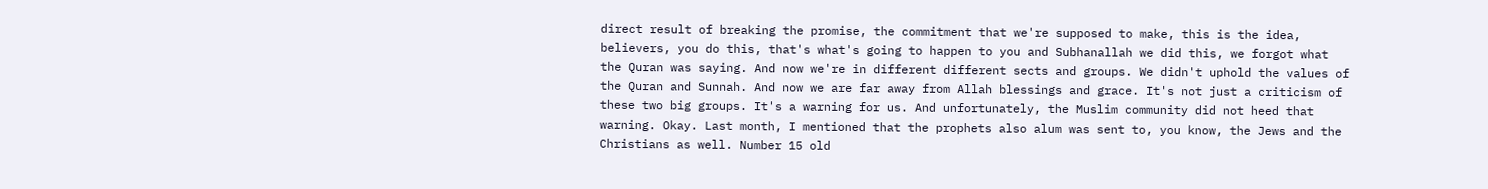direct result of breaking the promise, the commitment that we're supposed to make, this is the idea, believers, you do this, that's what's going to happen to you and Subhanallah we did this, we forgot what the Quran was saying. And now we're in different different sects and groups. We didn't uphold the values of the Quran and Sunnah. And now we are far away from Allah blessings and grace. It's not just a criticism of these two big groups. It's a warning for us. And unfortunately, the Muslim community did not heed that warning. Okay. Last month, I mentioned that the prophets also alum was sent to, you know, the Jews and the Christians as well. Number 15 old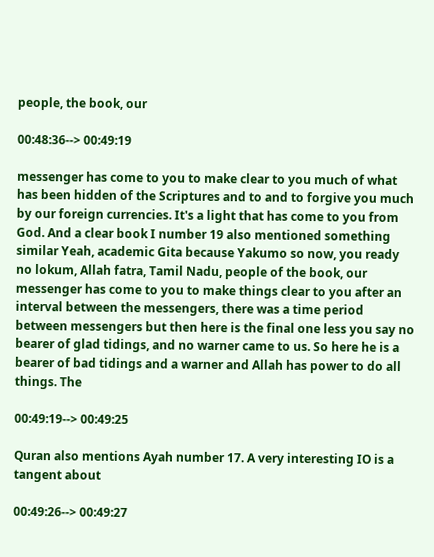people, the book, our

00:48:36--> 00:49:19

messenger has come to you to make clear to you much of what has been hidden of the Scriptures and to and to forgive you much by our foreign currencies. It's a light that has come to you from God. And a clear book I number 19 also mentioned something similar Yeah, academic Gita because Yakumo so now, you ready no lokum, Allah fatra, Tamil Nadu, people of the book, our messenger has come to you to make things clear to you after an interval between the messengers, there was a time period between messengers but then here is the final one less you say no bearer of glad tidings, and no warner came to us. So here he is a bearer of bad tidings and a warner and Allah has power to do all things. The

00:49:19--> 00:49:25

Quran also mentions Ayah number 17. A very interesting IO is a tangent about

00:49:26--> 00:49:27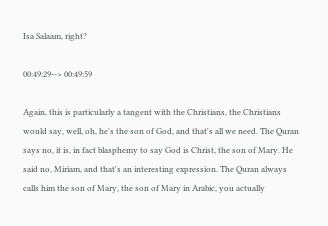Isa Salaam, right?

00:49:29--> 00:49:59

Again, this is particularly a tangent with the Christians, the Christians would say, well, oh, he's the son of God, and that's all we need. The Quran says no, it is, in fact blasphemy to say God is Christ, the son of Mary. He said no, Miriam, and that's an interesting expression. The Quran always calls him the son of Mary, the son of Mary in Arabic, you actually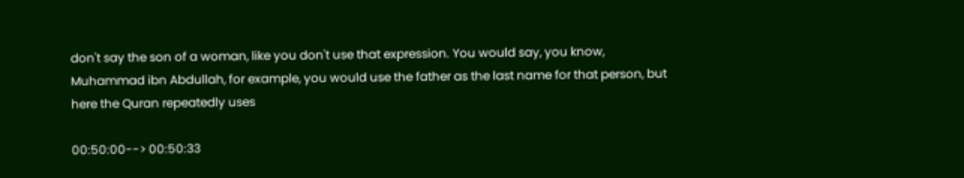don't say the son of a woman, like you don't use that expression. You would say, you know, Muhammad ibn Abdullah, for example, you would use the father as the last name for that person, but here the Quran repeatedly uses

00:50:00--> 00:50:33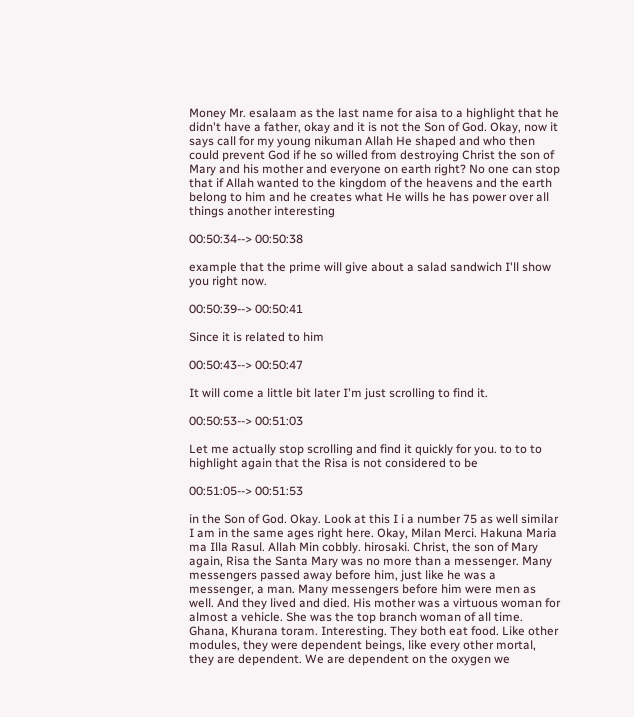Money Mr. esalaam as the last name for aisa to a highlight that he didn't have a father, okay and it is not the Son of God. Okay, now it says call for my young nikuman Allah He shaped and who then could prevent God if he so willed from destroying Christ the son of Mary and his mother and everyone on earth right? No one can stop that if Allah wanted to the kingdom of the heavens and the earth belong to him and he creates what He wills he has power over all things another interesting

00:50:34--> 00:50:38

example that the prime will give about a salad sandwich I'll show you right now.

00:50:39--> 00:50:41

Since it is related to him

00:50:43--> 00:50:47

It will come a little bit later I'm just scrolling to find it.

00:50:53--> 00:51:03

Let me actually stop scrolling and find it quickly for you. to to to highlight again that the Risa is not considered to be

00:51:05--> 00:51:53

in the Son of God. Okay. Look at this I i a number 75 as well similar I am in the same ages right here. Okay, Milan Merci. Hakuna Maria ma Illa Rasul. Allah Min cobbly. hirosaki. Christ, the son of Mary again, Risa the Santa Mary was no more than a messenger. Many messengers passed away before him, just like he was a messenger, a man. Many messengers before him were men as well. And they lived and died. His mother was a virtuous woman for almost a vehicle. She was the top branch woman of all time. Ghana, Khurana toram. Interesting. They both eat food. Like other modules, they were dependent beings, like every other mortal, they are dependent. We are dependent on the oxygen we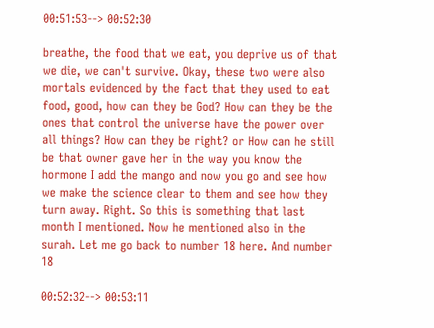00:51:53--> 00:52:30

breathe, the food that we eat, you deprive us of that we die, we can't survive. Okay, these two were also mortals evidenced by the fact that they used to eat food, good, how can they be God? How can they be the ones that control the universe have the power over all things? How can they be right? or How can he still be that owner gave her in the way you know the hormone I add the mango and now you go and see how we make the science clear to them and see how they turn away. Right. So this is something that last month I mentioned. Now he mentioned also in the surah. Let me go back to number 18 here. And number 18

00:52:32--> 00:53:11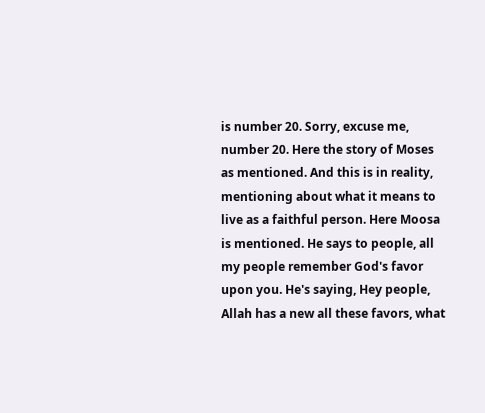is number 20. Sorry, excuse me, number 20. Here the story of Moses as mentioned. And this is in reality, mentioning about what it means to live as a faithful person. Here Moosa is mentioned. He says to people, all my people remember God's favor upon you. He's saying, Hey people, Allah has a new all these favors, what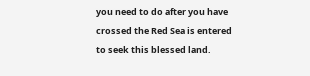you need to do after you have crossed the Red Sea is entered to seek this blessed land.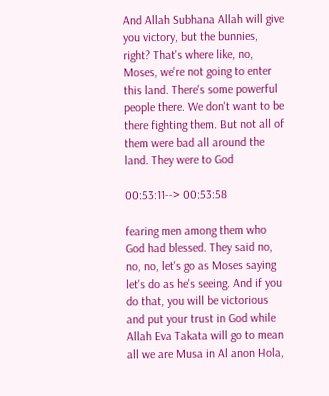And Allah Subhana Allah will give you victory, but the bunnies, right? That's where like, no, Moses, we're not going to enter this land. There's some powerful people there. We don't want to be there fighting them. But not all of them were bad all around the land. They were to God

00:53:11--> 00:53:58

fearing men among them who God had blessed. They said no, no, no, let's go as Moses saying let's do as he's seeing. And if you do that, you will be victorious and put your trust in God while Allah Eva Takata will go to mean all we are Musa in Al anon Hola,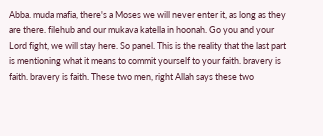Abba. muda mafia, there's a Moses we will never enter it, as long as they are there. filehub and our mukava katella in hoonah. Go you and your Lord fight, we will stay here. So panel. This is the reality that the last part is mentioning what it means to commit yourself to your faith. bravery is faith. bravery is faith. These two men, right Allah says these two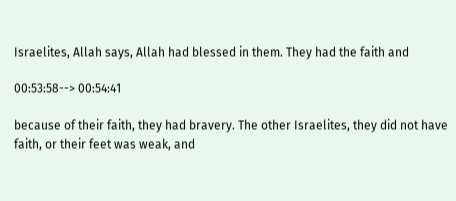Israelites, Allah says, Allah had blessed in them. They had the faith and

00:53:58--> 00:54:41

because of their faith, they had bravery. The other Israelites, they did not have faith, or their feet was weak, and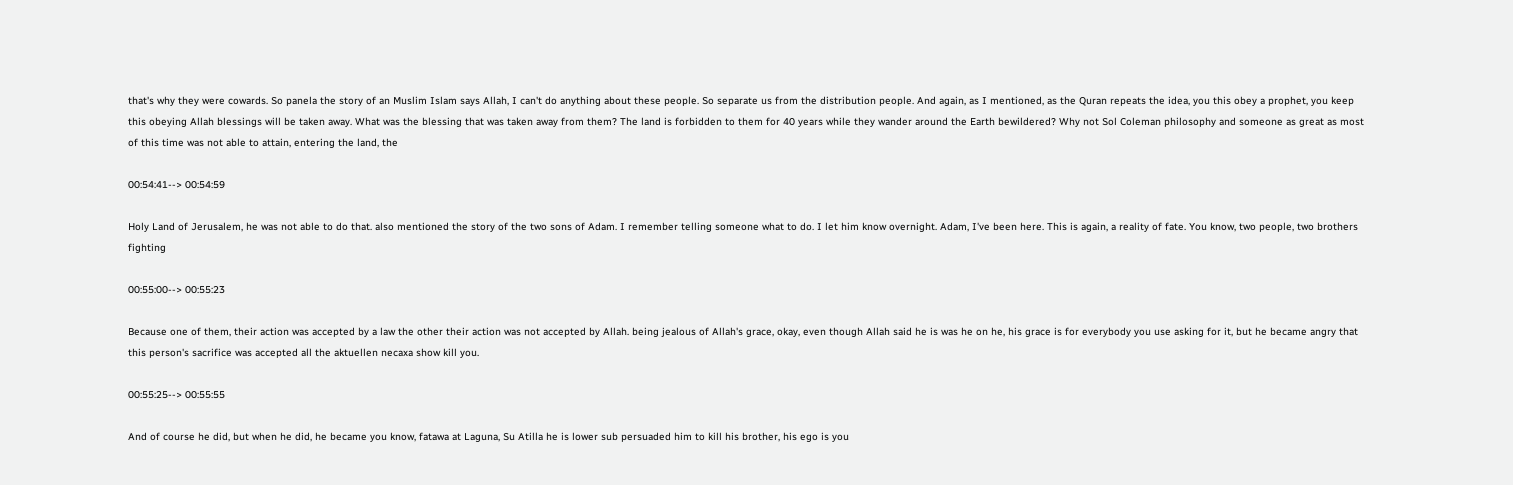that's why they were cowards. So panela the story of an Muslim Islam says Allah, I can't do anything about these people. So separate us from the distribution people. And again, as I mentioned, as the Quran repeats the idea, you this obey a prophet, you keep this obeying Allah blessings will be taken away. What was the blessing that was taken away from them? The land is forbidden to them for 40 years while they wander around the Earth bewildered? Why not Sol Coleman philosophy and someone as great as most of this time was not able to attain, entering the land, the

00:54:41--> 00:54:59

Holy Land of Jerusalem, he was not able to do that. also mentioned the story of the two sons of Adam. I remember telling someone what to do. I let him know overnight. Adam, I've been here. This is again, a reality of fate. You know, two people, two brothers fighting

00:55:00--> 00:55:23

Because one of them, their action was accepted by a law the other their action was not accepted by Allah. being jealous of Allah's grace, okay, even though Allah said he is was he on he, his grace is for everybody you use asking for it, but he became angry that this person's sacrifice was accepted all the aktuellen necaxa show kill you.

00:55:25--> 00:55:55

And of course he did, but when he did, he became you know, fatawa at Laguna, Su Atilla he is lower sub persuaded him to kill his brother, his ego is you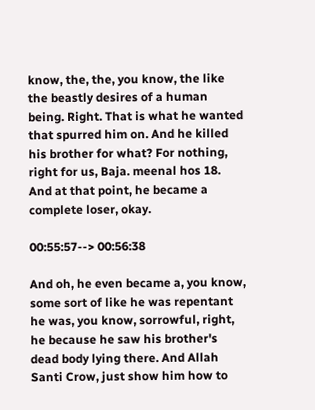know, the, the, you know, the like the beastly desires of a human being. Right. That is what he wanted that spurred him on. And he killed his brother for what? For nothing, right for us, Baja. meenal hos 18. And at that point, he became a complete loser, okay.

00:55:57--> 00:56:38

And oh, he even became a, you know, some sort of like he was repentant he was, you know, sorrowful, right, he because he saw his brother's dead body lying there. And Allah Santi Crow, just show him how to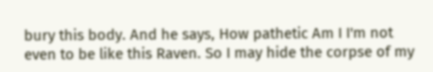bury this body. And he says, How pathetic Am I I'm not even to be like this Raven. So I may hide the corpse of my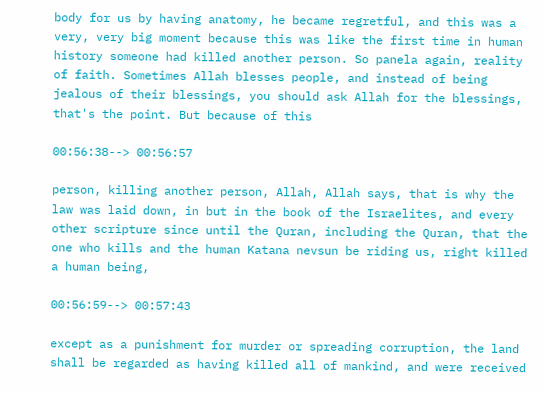body for us by having anatomy, he became regretful, and this was a very, very big moment because this was like the first time in human history someone had killed another person. So panela again, reality of faith. Sometimes Allah blesses people, and instead of being jealous of their blessings, you should ask Allah for the blessings, that's the point. But because of this

00:56:38--> 00:56:57

person, killing another person, Allah, Allah says, that is why the law was laid down, in but in the book of the Israelites, and every other scripture since until the Quran, including the Quran, that the one who kills and the human Katana nevsun be riding us, right killed a human being,

00:56:59--> 00:57:43

except as a punishment for murder or spreading corruption, the land shall be regarded as having killed all of mankind, and were received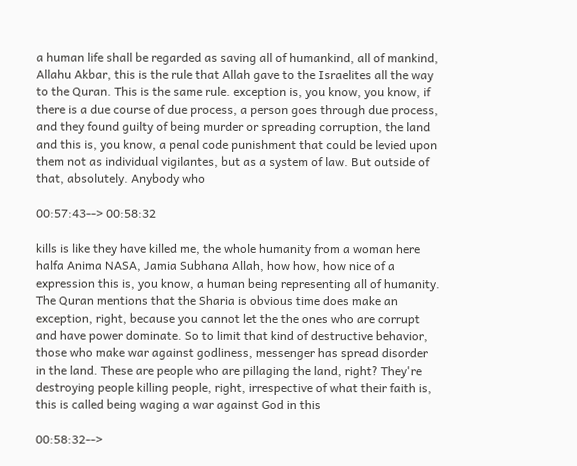a human life shall be regarded as saving all of humankind, all of mankind, Allahu Akbar, this is the rule that Allah gave to the Israelites all the way to the Quran. This is the same rule. exception is, you know, you know, if there is a due course of due process, a person goes through due process, and they found guilty of being murder or spreading corruption, the land and this is, you know, a penal code punishment that could be levied upon them not as individual vigilantes, but as a system of law. But outside of that, absolutely. Anybody who

00:57:43--> 00:58:32

kills is like they have killed me, the whole humanity from a woman here halfa Anima NASA, Jamia Subhana Allah, how how, how nice of a expression this is, you know, a human being representing all of humanity. The Quran mentions that the Sharia is obvious time does make an exception, right, because you cannot let the the ones who are corrupt and have power dominate. So to limit that kind of destructive behavior, those who make war against godliness, messenger has spread disorder in the land. These are people who are pillaging the land, right? They're destroying people killing people, right, irrespective of what their faith is, this is called being waging a war against God in this

00:58:32-->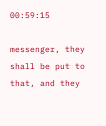00:59:15

messenger, they shall be put to that, and they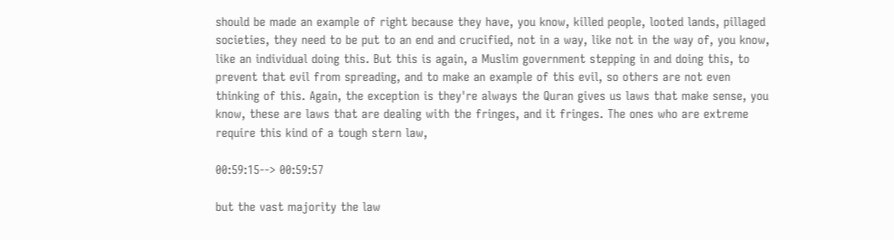should be made an example of right because they have, you know, killed people, looted lands, pillaged societies, they need to be put to an end and crucified, not in a way, like not in the way of, you know, like an individual doing this. But this is again, a Muslim government stepping in and doing this, to prevent that evil from spreading, and to make an example of this evil, so others are not even thinking of this. Again, the exception is they're always the Quran gives us laws that make sense, you know, these are laws that are dealing with the fringes, and it fringes. The ones who are extreme require this kind of a tough stern law,

00:59:15--> 00:59:57

but the vast majority the law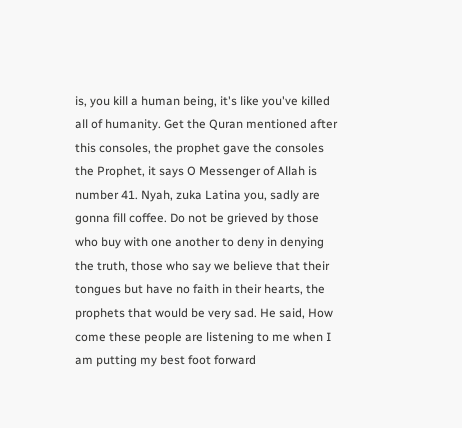is, you kill a human being, it's like you've killed all of humanity. Get the Quran mentioned after this consoles, the prophet gave the consoles the Prophet, it says O Messenger of Allah is number 41. Nyah, zuka Latina you, sadly are gonna fill coffee. Do not be grieved by those who buy with one another to deny in denying the truth, those who say we believe that their tongues but have no faith in their hearts, the prophets that would be very sad. He said, How come these people are listening to me when I am putting my best foot forward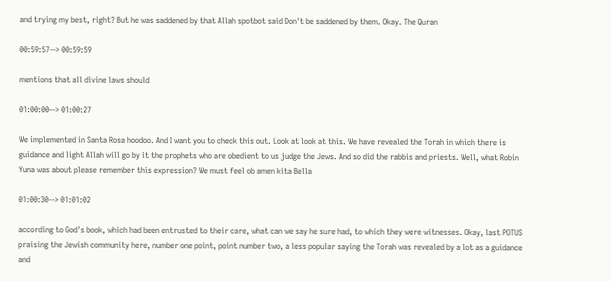and trying my best, right? But he was saddened by that Allah spotbot said Don't be saddened by them. Okay. The Quran

00:59:57--> 00:59:59

mentions that all divine laws should

01:00:00--> 01:00:27

We implemented in Santa Rosa hoodoo. And I want you to check this out. Look at look at this. We have revealed the Torah in which there is guidance and light Allah will go by it the prophets who are obedient to us judge the Jews. And so did the rabbis and priests. Well, what Robin Yuna was about please remember this expression? We must feel ob amen kita Bella

01:00:30--> 01:01:02

according to God's book, which had been entrusted to their care, what can we say he sure had, to which they were witnesses. Okay, last POTUS praising the Jewish community here, number one point, point number two, a less popular saying the Torah was revealed by a lot as a guidance and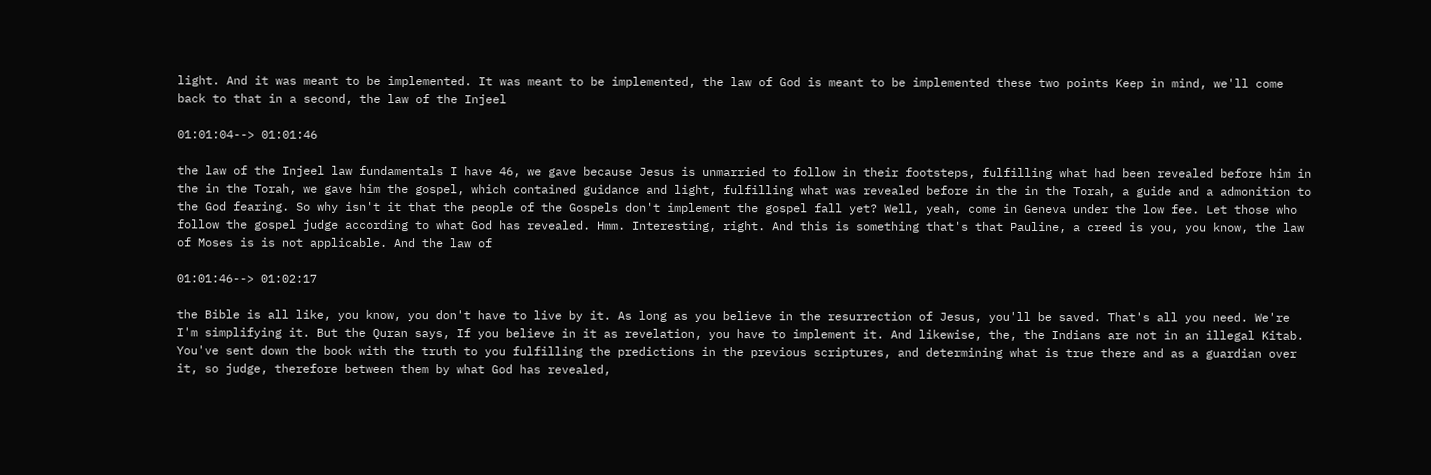light. And it was meant to be implemented. It was meant to be implemented, the law of God is meant to be implemented these two points Keep in mind, we'll come back to that in a second, the law of the Injeel

01:01:04--> 01:01:46

the law of the Injeel law fundamentals I have 46, we gave because Jesus is unmarried to follow in their footsteps, fulfilling what had been revealed before him in the in the Torah, we gave him the gospel, which contained guidance and light, fulfilling what was revealed before in the in the Torah, a guide and a admonition to the God fearing. So why isn't it that the people of the Gospels don't implement the gospel fall yet? Well, yeah, come in Geneva under the low fee. Let those who follow the gospel judge according to what God has revealed. Hmm. Interesting, right. And this is something that's that Pauline, a creed is you, you know, the law of Moses is is not applicable. And the law of

01:01:46--> 01:02:17

the Bible is all like, you know, you don't have to live by it. As long as you believe in the resurrection of Jesus, you'll be saved. That's all you need. We're I'm simplifying it. But the Quran says, If you believe in it as revelation, you have to implement it. And likewise, the, the Indians are not in an illegal Kitab. You've sent down the book with the truth to you fulfilling the predictions in the previous scriptures, and determining what is true there and as a guardian over it, so judge, therefore between them by what God has revealed,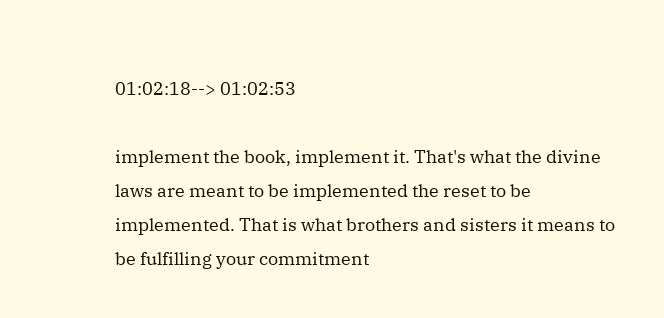01:02:18--> 01:02:53

implement the book, implement it. That's what the divine laws are meant to be implemented the reset to be implemented. That is what brothers and sisters it means to be fulfilling your commitment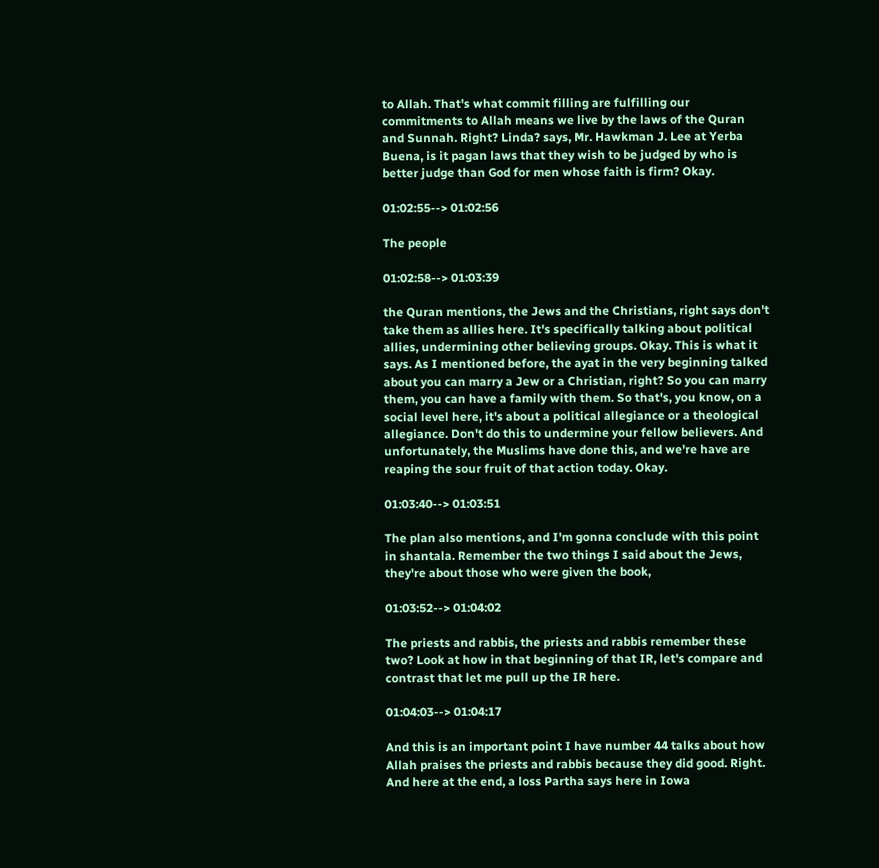to Allah. That's what commit filling are fulfilling our commitments to Allah means we live by the laws of the Quran and Sunnah. Right? Linda? says, Mr. Hawkman J. Lee at Yerba Buena, is it pagan laws that they wish to be judged by who is better judge than God for men whose faith is firm? Okay.

01:02:55--> 01:02:56

The people

01:02:58--> 01:03:39

the Quran mentions, the Jews and the Christians, right says don't take them as allies here. It's specifically talking about political allies, undermining other believing groups. Okay. This is what it says. As I mentioned before, the ayat in the very beginning talked about you can marry a Jew or a Christian, right? So you can marry them, you can have a family with them. So that's, you know, on a social level here, it's about a political allegiance or a theological allegiance. Don't do this to undermine your fellow believers. And unfortunately, the Muslims have done this, and we're have are reaping the sour fruit of that action today. Okay.

01:03:40--> 01:03:51

The plan also mentions, and I'm gonna conclude with this point in shantala. Remember the two things I said about the Jews, they're about those who were given the book,

01:03:52--> 01:04:02

The priests and rabbis, the priests and rabbis remember these two? Look at how in that beginning of that IR, let's compare and contrast that let me pull up the IR here.

01:04:03--> 01:04:17

And this is an important point I have number 44 talks about how Allah praises the priests and rabbis because they did good. Right. And here at the end, a loss Partha says here in Iowa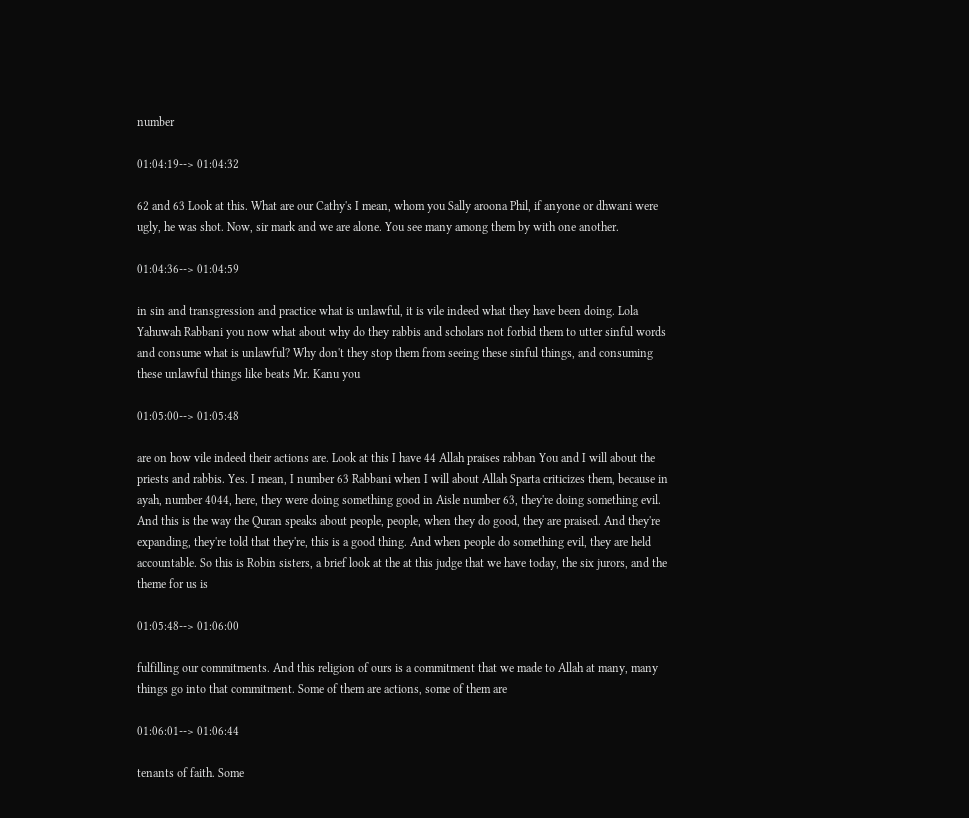number

01:04:19--> 01:04:32

62 and 63 Look at this. What are our Cathy's I mean, whom you Sally aroona Phil, if anyone or dhwani were ugly, he was shot. Now, sir mark and we are alone. You see many among them by with one another.

01:04:36--> 01:04:59

in sin and transgression and practice what is unlawful, it is vile indeed what they have been doing. Lola Yahuwah Rabbani you now what about why do they rabbis and scholars not forbid them to utter sinful words and consume what is unlawful? Why don't they stop them from seeing these sinful things, and consuming these unlawful things like beats Mr. Kanu you

01:05:00--> 01:05:48

are on how vile indeed their actions are. Look at this I have 44 Allah praises rabban You and I will about the priests and rabbis. Yes. I mean, I number 63 Rabbani when I will about Allah Sparta criticizes them, because in ayah, number 4044, here, they were doing something good in Aisle number 63, they're doing something evil. And this is the way the Quran speaks about people, people, when they do good, they are praised. And they're expanding, they're told that they're, this is a good thing. And when people do something evil, they are held accountable. So this is Robin sisters, a brief look at the at this judge that we have today, the six jurors, and the theme for us is

01:05:48--> 01:06:00

fulfilling our commitments. And this religion of ours is a commitment that we made to Allah at many, many things go into that commitment. Some of them are actions, some of them are

01:06:01--> 01:06:44

tenants of faith. Some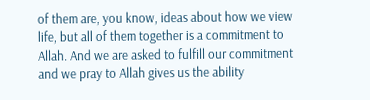of them are, you know, ideas about how we view life, but all of them together is a commitment to Allah. And we are asked to fulfill our commitment and we pray to Allah gives us the ability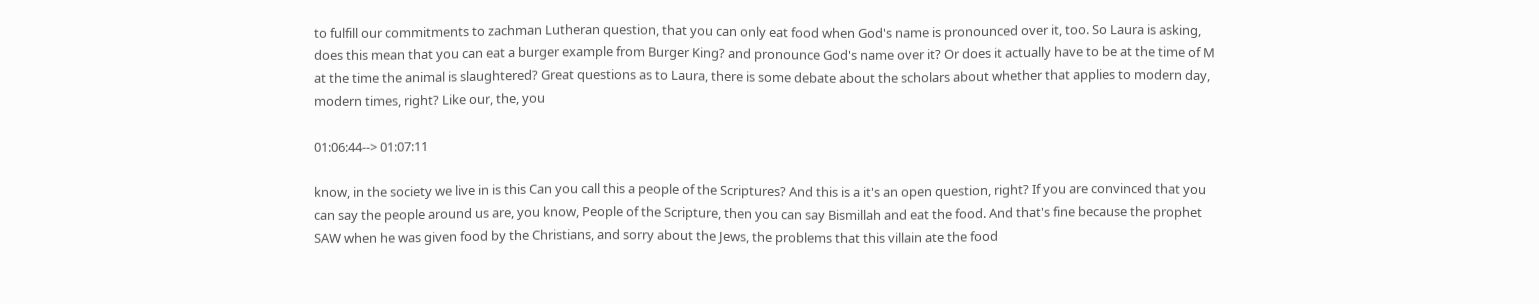to fulfill our commitments to zachman Lutheran question, that you can only eat food when God's name is pronounced over it, too. So Laura is asking, does this mean that you can eat a burger example from Burger King? and pronounce God's name over it? Or does it actually have to be at the time of M at the time the animal is slaughtered? Great questions as to Laura, there is some debate about the scholars about whether that applies to modern day, modern times, right? Like our, the, you

01:06:44--> 01:07:11

know, in the society we live in is this Can you call this a people of the Scriptures? And this is a it's an open question, right? If you are convinced that you can say the people around us are, you know, People of the Scripture, then you can say Bismillah and eat the food. And that's fine because the prophet SAW when he was given food by the Christians, and sorry about the Jews, the problems that this villain ate the food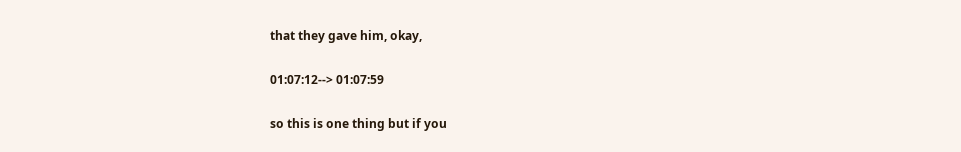that they gave him, okay,

01:07:12--> 01:07:59

so this is one thing but if you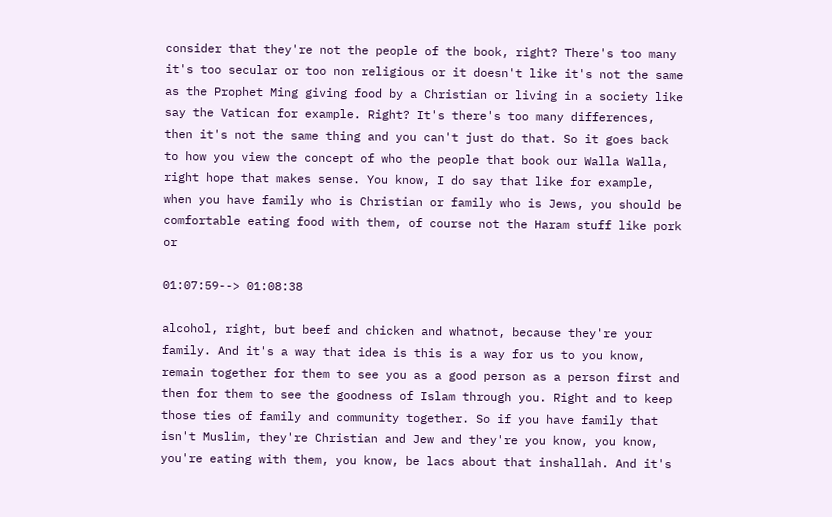consider that they're not the people of the book, right? There's too many it's too secular or too non religious or it doesn't like it's not the same as the Prophet Ming giving food by a Christian or living in a society like say the Vatican for example. Right? It's there's too many differences, then it's not the same thing and you can't just do that. So it goes back to how you view the concept of who the people that book our Walla Walla, right hope that makes sense. You know, I do say that like for example, when you have family who is Christian or family who is Jews, you should be comfortable eating food with them, of course not the Haram stuff like pork or

01:07:59--> 01:08:38

alcohol, right, but beef and chicken and whatnot, because they're your family. And it's a way that idea is this is a way for us to you know, remain together for them to see you as a good person as a person first and then for them to see the goodness of Islam through you. Right and to keep those ties of family and community together. So if you have family that isn't Muslim, they're Christian and Jew and they're you know, you know, you're eating with them, you know, be lacs about that inshallah. And it's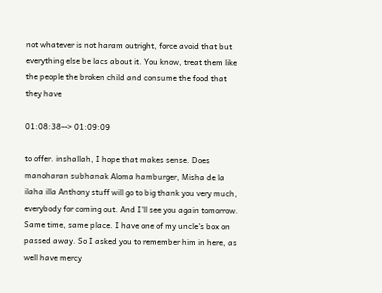not whatever is not haram outright, force avoid that but everything else be lacs about it. You know, treat them like the people the broken child and consume the food that they have

01:08:38--> 01:09:09

to offer. inshallah, I hope that makes sense. Does manoharan subhanak Aloma hamburger, Misha de la ilaha illa Anthony stuff will go to big thank you very much, everybody for coming out. And I'll see you again tomorrow. Same time, same place. I have one of my uncle's box on passed away. So I asked you to remember him in here, as well have mercy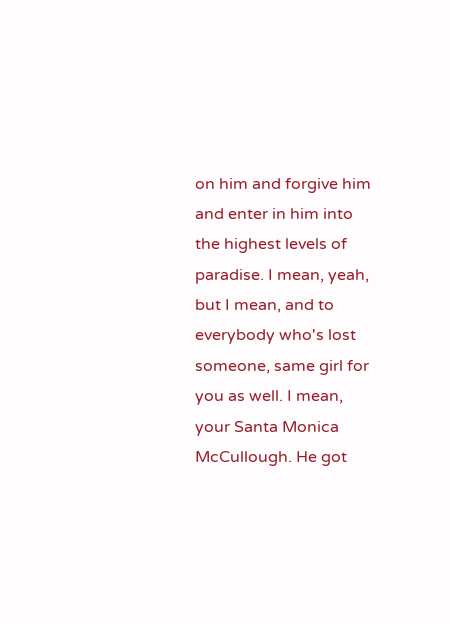on him and forgive him and enter in him into the highest levels of paradise. I mean, yeah, but I mean, and to everybody who's lost someone, same girl for you as well. I mean, your Santa Monica McCullough. He got